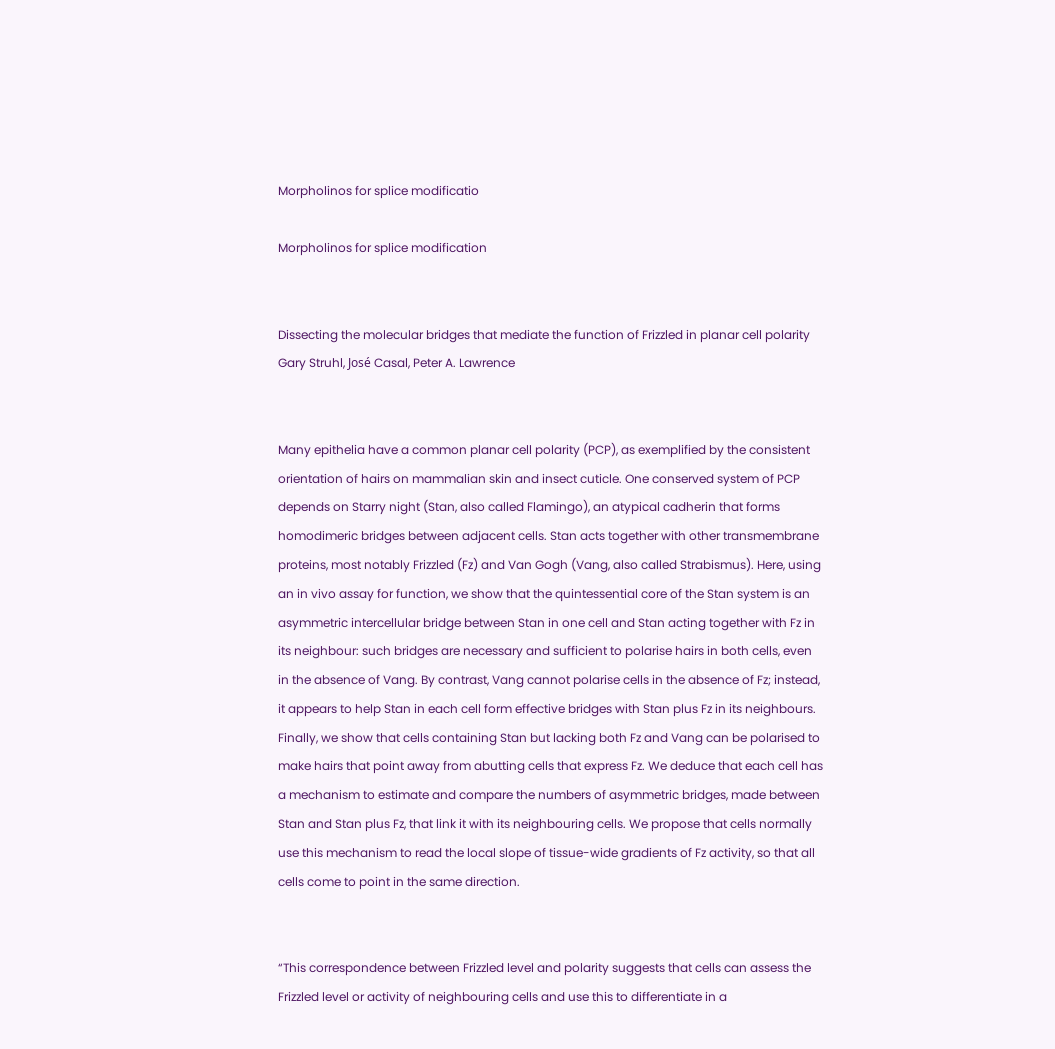Morpholinos for splice modificatio

Morpholinos for splice modification


Dissecting the molecular bridges that mediate the function of Frizzled in planar cell polarity
Gary Struhl, José Casal, Peter A. Lawrence


Many epithelia have a common planar cell polarity (PCP), as exemplified by the consistent orientation of hairs on mammalian skin and insect cuticle. One conserved system of PCP depends on Starry night (Stan, also called Flamingo), an atypical cadherin that forms homodimeric bridges between adjacent cells. Stan acts together with other transmembrane proteins, most notably Frizzled (Fz) and Van Gogh (Vang, also called Strabismus). Here, using an in vivo assay for function, we show that the quintessential core of the Stan system is an asymmetric intercellular bridge between Stan in one cell and Stan acting together with Fz in its neighbour: such bridges are necessary and sufficient to polarise hairs in both cells, even in the absence of Vang. By contrast, Vang cannot polarise cells in the absence of Fz; instead, it appears to help Stan in each cell form effective bridges with Stan plus Fz in its neighbours. Finally, we show that cells containing Stan but lacking both Fz and Vang can be polarised to make hairs that point away from abutting cells that express Fz. We deduce that each cell has a mechanism to estimate and compare the numbers of asymmetric bridges, made between Stan and Stan plus Fz, that link it with its neighbouring cells. We propose that cells normally use this mechanism to read the local slope of tissue-wide gradients of Fz activity, so that all cells come to point in the same direction.


“This correspondence between Frizzled level and polarity suggests that cells can assess the Frizzled level or activity of neighbouring cells and use this to differentiate in a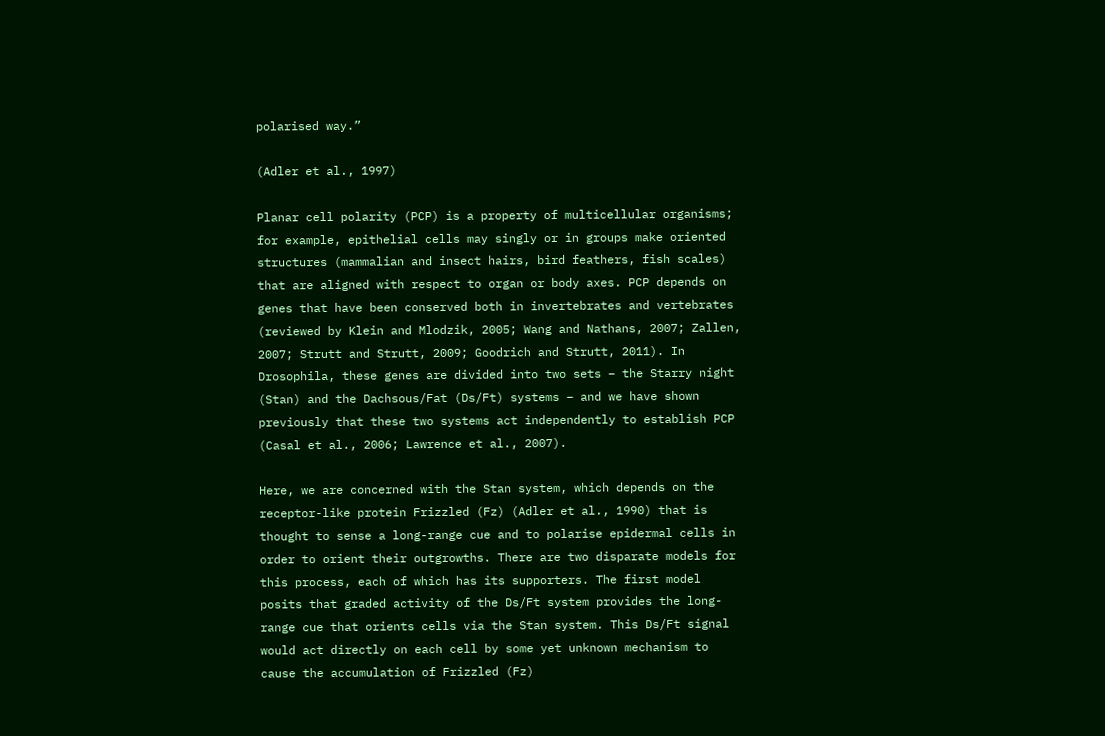polarised way.”

(Adler et al., 1997)

Planar cell polarity (PCP) is a property of multicellular organisms; for example, epithelial cells may singly or in groups make oriented structures (mammalian and insect hairs, bird feathers, fish scales) that are aligned with respect to organ or body axes. PCP depends on genes that have been conserved both in invertebrates and vertebrates (reviewed by Klein and Mlodzik, 2005; Wang and Nathans, 2007; Zallen, 2007; Strutt and Strutt, 2009; Goodrich and Strutt, 2011). In Drosophila, these genes are divided into two sets – the Starry night (Stan) and the Dachsous/Fat (Ds/Ft) systems – and we have shown previously that these two systems act independently to establish PCP (Casal et al., 2006; Lawrence et al., 2007).

Here, we are concerned with the Stan system, which depends on the receptor-like protein Frizzled (Fz) (Adler et al., 1990) that is thought to sense a long-range cue and to polarise epidermal cells in order to orient their outgrowths. There are two disparate models for this process, each of which has its supporters. The first model posits that graded activity of the Ds/Ft system provides the long-range cue that orients cells via the Stan system. This Ds/Ft signal would act directly on each cell by some yet unknown mechanism to cause the accumulation of Frizzled (Fz)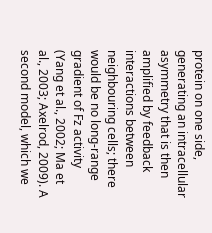protein on one side, generating an intracellular asymmetry that is then amplified by feedback interactions between neighbouring cells; there would be no long-range gradient of Fz activity (Yang et al., 2002; Ma et al., 2003; Axelrod, 2009). A second model, which we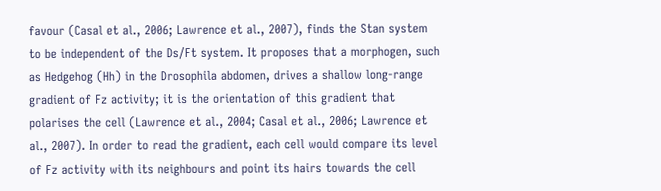favour (Casal et al., 2006; Lawrence et al., 2007), finds the Stan system to be independent of the Ds/Ft system. It proposes that a morphogen, such as Hedgehog (Hh) in the Drosophila abdomen, drives a shallow long-range gradient of Fz activity; it is the orientation of this gradient that polarises the cell (Lawrence et al., 2004; Casal et al., 2006; Lawrence et al., 2007). In order to read the gradient, each cell would compare its level of Fz activity with its neighbours and point its hairs towards the cell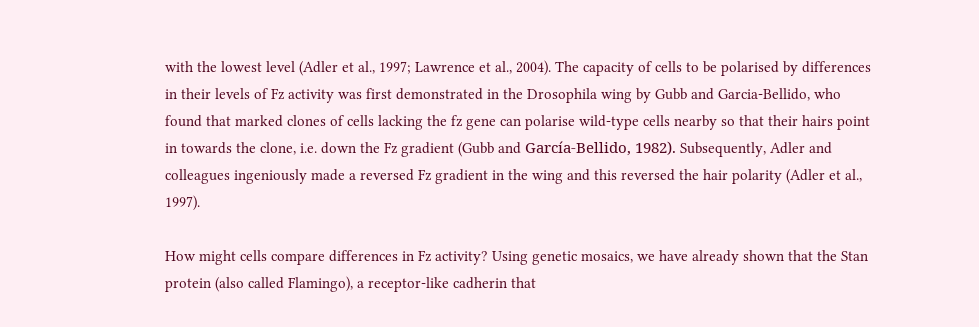with the lowest level (Adler et al., 1997; Lawrence et al., 2004). The capacity of cells to be polarised by differences in their levels of Fz activity was first demonstrated in the Drosophila wing by Gubb and Garcia-Bellido, who found that marked clones of cells lacking the fz gene can polarise wild-type cells nearby so that their hairs point in towards the clone, i.e. down the Fz gradient (Gubb and García-Bellido, 1982). Subsequently, Adler and colleagues ingeniously made a reversed Fz gradient in the wing and this reversed the hair polarity (Adler et al., 1997).

How might cells compare differences in Fz activity? Using genetic mosaics, we have already shown that the Stan protein (also called Flamingo), a receptor-like cadherin that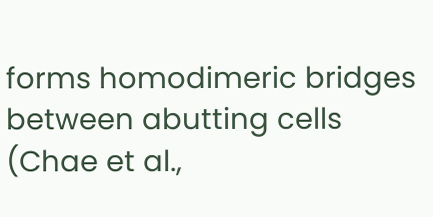forms homodimeric bridges between abutting cells (Chae et al.,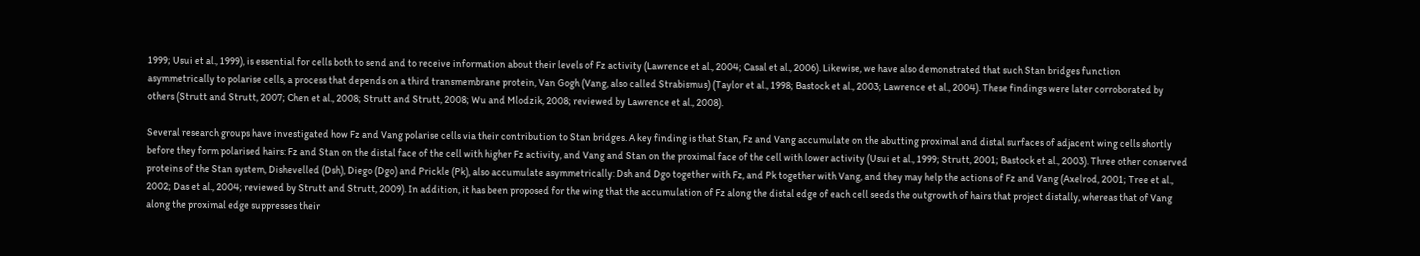1999; Usui et al., 1999), is essential for cells both to send and to receive information about their levels of Fz activity (Lawrence et al., 2004; Casal et al., 2006). Likewise, we have also demonstrated that such Stan bridges function asymmetrically to polarise cells, a process that depends on a third transmembrane protein, Van Gogh (Vang, also called Strabismus) (Taylor et al., 1998; Bastock et al., 2003; Lawrence et al., 2004). These findings were later corroborated by others (Strutt and Strutt, 2007; Chen et al., 2008; Strutt and Strutt, 2008; Wu and Mlodzik, 2008; reviewed by Lawrence et al., 2008).

Several research groups have investigated how Fz and Vang polarise cells via their contribution to Stan bridges. A key finding is that Stan, Fz and Vang accumulate on the abutting proximal and distal surfaces of adjacent wing cells shortly before they form polarised hairs: Fz and Stan on the distal face of the cell with higher Fz activity, and Vang and Stan on the proximal face of the cell with lower activity (Usui et al., 1999; Strutt, 2001; Bastock et al., 2003). Three other conserved proteins of the Stan system, Dishevelled (Dsh), Diego (Dgo) and Prickle (Pk), also accumulate asymmetrically: Dsh and Dgo together with Fz, and Pk together with Vang, and they may help the actions of Fz and Vang (Axelrod, 2001; Tree et al., 2002; Das et al., 2004; reviewed by Strutt and Strutt, 2009). In addition, it has been proposed for the wing that the accumulation of Fz along the distal edge of each cell seeds the outgrowth of hairs that project distally, whereas that of Vang along the proximal edge suppresses their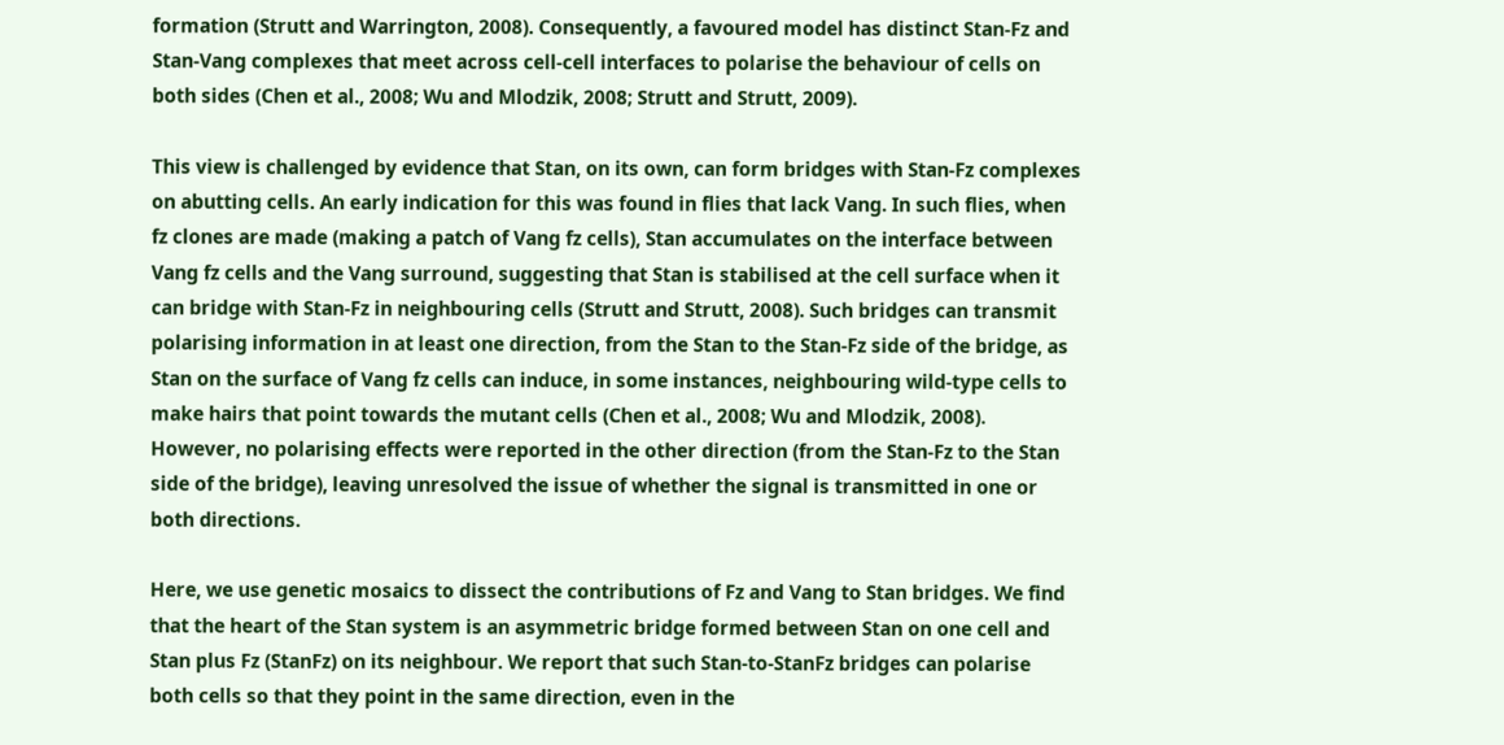formation (Strutt and Warrington, 2008). Consequently, a favoured model has distinct Stan-Fz and Stan-Vang complexes that meet across cell-cell interfaces to polarise the behaviour of cells on both sides (Chen et al., 2008; Wu and Mlodzik, 2008; Strutt and Strutt, 2009).

This view is challenged by evidence that Stan, on its own, can form bridges with Stan-Fz complexes on abutting cells. An early indication for this was found in flies that lack Vang. In such flies, when fz clones are made (making a patch of Vang fz cells), Stan accumulates on the interface between Vang fz cells and the Vang surround, suggesting that Stan is stabilised at the cell surface when it can bridge with Stan-Fz in neighbouring cells (Strutt and Strutt, 2008). Such bridges can transmit polarising information in at least one direction, from the Stan to the Stan-Fz side of the bridge, as Stan on the surface of Vang fz cells can induce, in some instances, neighbouring wild-type cells to make hairs that point towards the mutant cells (Chen et al., 2008; Wu and Mlodzik, 2008). However, no polarising effects were reported in the other direction (from the Stan-Fz to the Stan side of the bridge), leaving unresolved the issue of whether the signal is transmitted in one or both directions.

Here, we use genetic mosaics to dissect the contributions of Fz and Vang to Stan bridges. We find that the heart of the Stan system is an asymmetric bridge formed between Stan on one cell and Stan plus Fz (StanFz) on its neighbour. We report that such Stan-to-StanFz bridges can polarise both cells so that they point in the same direction, even in the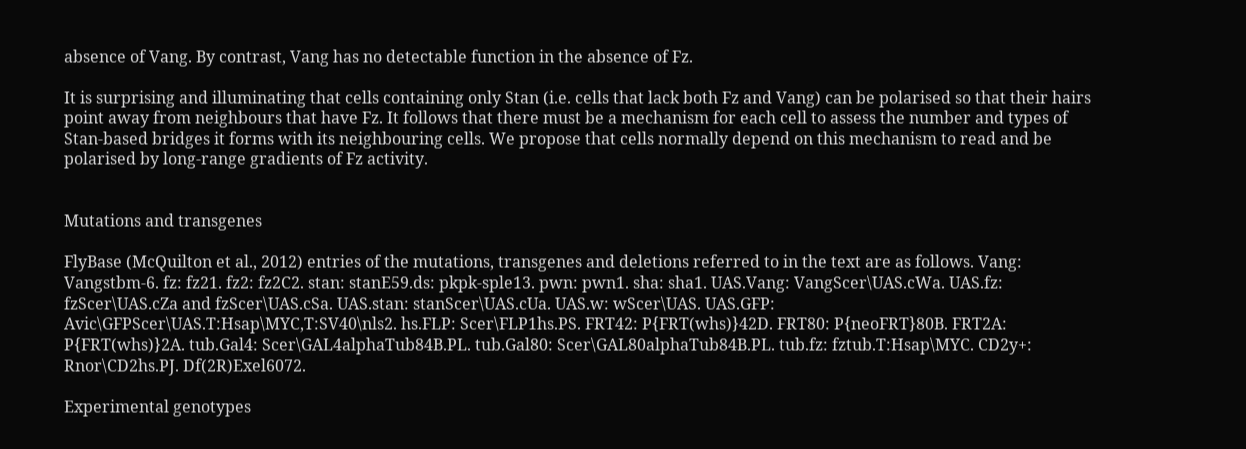absence of Vang. By contrast, Vang has no detectable function in the absence of Fz.

It is surprising and illuminating that cells containing only Stan (i.e. cells that lack both Fz and Vang) can be polarised so that their hairs point away from neighbours that have Fz. It follows that there must be a mechanism for each cell to assess the number and types of Stan-based bridges it forms with its neighbouring cells. We propose that cells normally depend on this mechanism to read and be polarised by long-range gradients of Fz activity.


Mutations and transgenes

FlyBase (McQuilton et al., 2012) entries of the mutations, transgenes and deletions referred to in the text are as follows. Vang: Vangstbm-6. fz: fz21. fz2: fz2C2. stan: stanE59.ds: pkpk-sple13. pwn: pwn1. sha: sha1. UAS.Vang: VangScer\UAS.cWa. UAS.fz: fzScer\UAS.cZa and fzScer\UAS.cSa. UAS.stan: stanScer\UAS.cUa. UAS.w: wScer\UAS. UAS.GFP: Avic\GFPScer\UAS.T:Hsap\MYC,T:SV40\nls2. hs.FLP: Scer\FLP1hs.PS. FRT42: P{FRT(whs)}42D. FRT80: P{neoFRT}80B. FRT2A: P{FRT(whs)}2A. tub.Gal4: Scer\GAL4alphaTub84B.PL. tub.Gal80: Scer\GAL80alphaTub84B.PL. tub.fz: fztub.T:Hsap\MYC. CD2y+: Rnor\CD2hs.PJ. Df(2R)Exel6072.

Experimental genotypes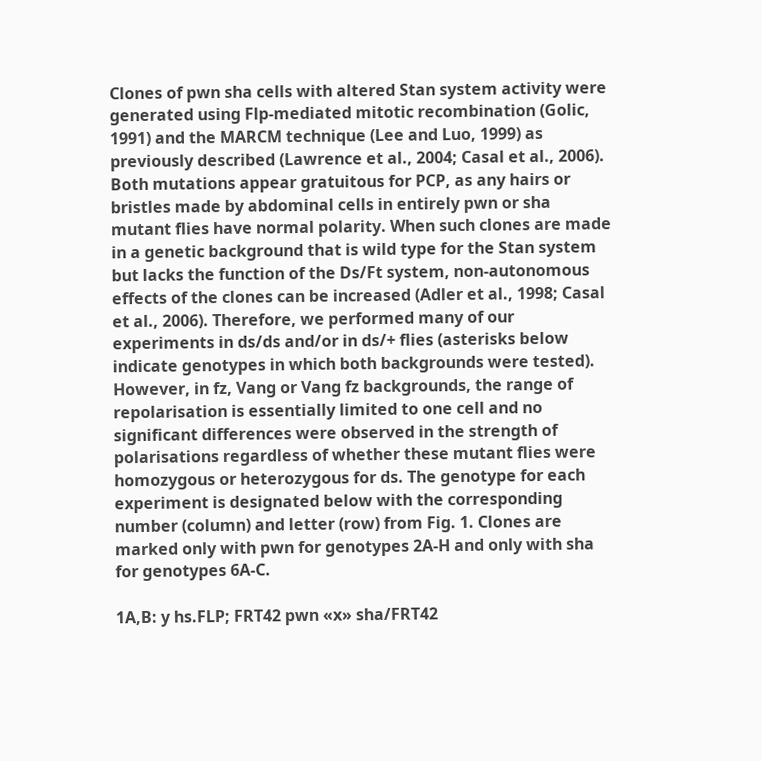Clones of pwn sha cells with altered Stan system activity were generated using Flp-mediated mitotic recombination (Golic, 1991) and the MARCM technique (Lee and Luo, 1999) as previously described (Lawrence et al., 2004; Casal et al., 2006). Both mutations appear gratuitous for PCP, as any hairs or bristles made by abdominal cells in entirely pwn or sha mutant flies have normal polarity. When such clones are made in a genetic background that is wild type for the Stan system but lacks the function of the Ds/Ft system, non-autonomous effects of the clones can be increased (Adler et al., 1998; Casal et al., 2006). Therefore, we performed many of our experiments in ds/ds and/or in ds/+ flies (asterisks below indicate genotypes in which both backgrounds were tested). However, in fz, Vang or Vang fz backgrounds, the range of repolarisation is essentially limited to one cell and no significant differences were observed in the strength of polarisations regardless of whether these mutant flies were homozygous or heterozygous for ds. The genotype for each experiment is designated below with the corresponding number (column) and letter (row) from Fig. 1. Clones are marked only with pwn for genotypes 2A-H and only with sha for genotypes 6A-C.

1A,B: y hs.FLP; FRT42 pwn «x» sha/FRT42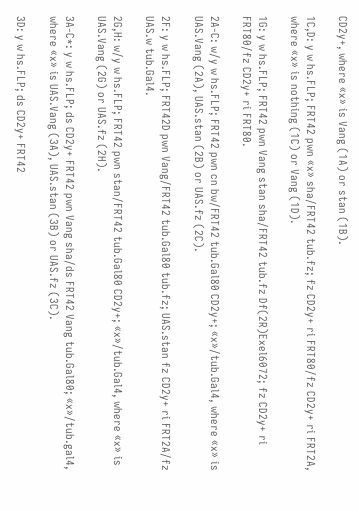CD2y+, where «x» is Vang (1A) or stan (1B).

1C,D: y w hs.FLP; FRT42 pwn «x» sha/FRT42 tub.fz; fz CD2y+ ri FRT80/fz CD2y+ ri FRT2A, where «x» is nothing (1C) or Vang (1D).

1G: y w hs.FLP; FRT42 pwn Vang stan sha/FRT42 tub.fz Df(2R)Exel6072; fz CD2y+ ri FRT80/fz CD2y+ ri FRT80.

2A-C: w/y w hs.FLP; FRT42 pwn cn bw/FRT42 tub.Gal80 CD2y+; «x»/tub.Gal4, where «x» is UAS.Vang (2A), UAS.stan (2B) or UAS.fz (2C).

2F: y w hs.FLP; FRT42D pwn Vang/FRT42 tub.Gal80 tub.fz; UAS.stan fz CD2y+ ri FRT2A/fz UAS.w tub.Gal4.

2G,H: w/y w hs.FLP; FRT42 pwn stan/FRT42 tub.Gal80 CD2y+; «x»/tub.Gal4, where «x» is UAS.Vang (2G) or UAS.fz (2H).

3A-C*: y w hs.FLP; ds CD2y+ FRT42 pwn Vang sha/ds FRT42 Vang tub.Gal80; «x»/tub.gal4, where «x» is UAS.Vang (3A), UAS.stan (3B) or UAS.fz (3C).

3D: y w hs.FLP; ds CD2y+ FRT42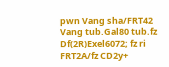pwn Vang sha/FRT42 Vang tub.Gal80 tub.fz Df(2R)Exel6072; fz ri FRT2A/fz CD2y+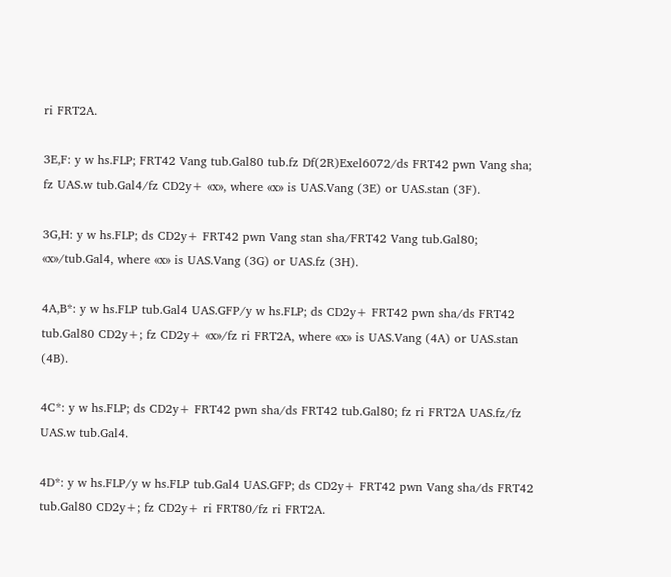ri FRT2A.

3E,F: y w hs.FLP; FRT42 Vang tub.Gal80 tub.fz Df(2R)Exel6072/ds FRT42 pwn Vang sha; fz UAS.w tub.Gal4/fz CD2y+ «x», where «x» is UAS.Vang (3E) or UAS.stan (3F).

3G,H: y w hs.FLP; ds CD2y+ FRT42 pwn Vang stan sha/FRT42 Vang tub.Gal80; «x»/tub.Gal4, where «x» is UAS.Vang (3G) or UAS.fz (3H).

4A,B*: y w hs.FLP tub.Gal4 UAS.GFP/y w hs.FLP; ds CD2y+ FRT42 pwn sha/ds FRT42 tub.Gal80 CD2y+; fz CD2y+ «x»/fz ri FRT2A, where «x» is UAS.Vang (4A) or UAS.stan (4B).

4C*: y w hs.FLP; ds CD2y+ FRT42 pwn sha/ds FRT42 tub.Gal80; fz ri FRT2A UAS.fz/fz UAS.w tub.Gal4.

4D*: y w hs.FLP/y w hs.FLP tub.Gal4 UAS.GFP; ds CD2y+ FRT42 pwn Vang sha/ds FRT42 tub.Gal80 CD2y+; fz CD2y+ ri FRT80/fz ri FRT2A.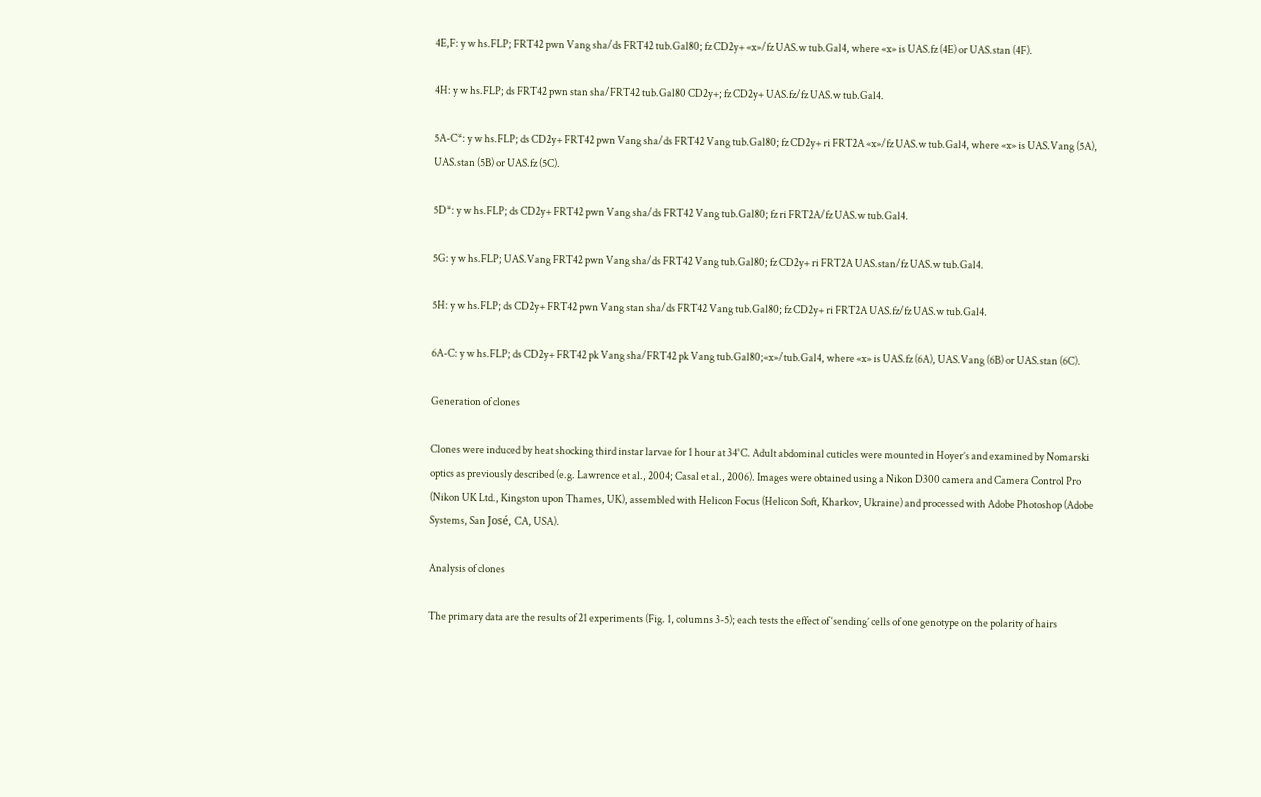4E,F: y w hs.FLP; FRT42 pwn Vang sha/ds FRT42 tub.Gal80; fz CD2y+ «x»/fz UAS.w tub.Gal4, where «x» is UAS.fz (4E) or UAS.stan (4F).

4H: y w hs.FLP; ds FRT42 pwn stan sha/FRT42 tub.Gal80 CD2y+; fz CD2y+ UAS.fz/fz UAS.w tub.Gal4.

5A-C*: y w hs.FLP; ds CD2y+ FRT42 pwn Vang sha/ds FRT42 Vang tub.Gal80; fz CD2y+ ri FRT2A «x»/fz UAS.w tub.Gal4, where «x» is UAS.Vang (5A), UAS.stan (5B) or UAS.fz (5C).

5D*: y w hs.FLP; ds CD2y+ FRT42 pwn Vang sha/ds FRT42 Vang tub.Gal80; fz ri FRT2A/fz UAS.w tub.Gal4.

5G: y w hs.FLP; UAS.Vang FRT42 pwn Vang sha/ds FRT42 Vang tub.Gal80; fz CD2y+ ri FRT2A UAS.stan/fz UAS.w tub.Gal4.

5H: y w hs.FLP; ds CD2y+ FRT42 pwn Vang stan sha/ds FRT42 Vang tub.Gal80; fz CD2y+ ri FRT2A UAS.fz/fz UAS.w tub.Gal4.

6A-C: y w hs.FLP; ds CD2y+ FRT42 pk Vang sha/FRT42 pk Vang tub.Gal80;«x»/tub.Gal4, where «x» is UAS.fz (6A), UAS.Vang (6B) or UAS.stan (6C).

Generation of clones

Clones were induced by heat shocking third instar larvae for 1 hour at 34°C. Adult abdominal cuticles were mounted in Hoyer’s and examined by Nomarski optics as previously described (e.g. Lawrence et al., 2004; Casal et al., 2006). Images were obtained using a Nikon D300 camera and Camera Control Pro (Nikon UK Ltd., Kingston upon Thames, UK), assembled with Helicon Focus (Helicon Soft, Kharkov, Ukraine) and processed with Adobe Photoshop (Adobe Systems, San José, CA, USA).

Analysis of clones

The primary data are the results of 21 experiments (Fig. 1, columns 3-5); each tests the effect of ‘sending’ cells of one genotype on the polarity of hairs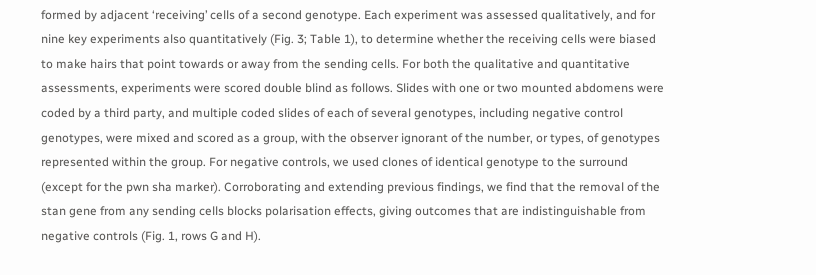formed by adjacent ‘receiving’ cells of a second genotype. Each experiment was assessed qualitatively, and for nine key experiments also quantitatively (Fig. 3; Table 1), to determine whether the receiving cells were biased to make hairs that point towards or away from the sending cells. For both the qualitative and quantitative assessments, experiments were scored double blind as follows. Slides with one or two mounted abdomens were coded by a third party, and multiple coded slides of each of several genotypes, including negative control genotypes, were mixed and scored as a group, with the observer ignorant of the number, or types, of genotypes represented within the group. For negative controls, we used clones of identical genotype to the surround (except for the pwn sha marker). Corroborating and extending previous findings, we find that the removal of the stan gene from any sending cells blocks polarisation effects, giving outcomes that are indistinguishable from negative controls (Fig. 1, rows G and H).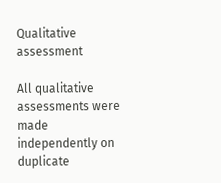Qualitative assessment

All qualitative assessments were made independently on duplicate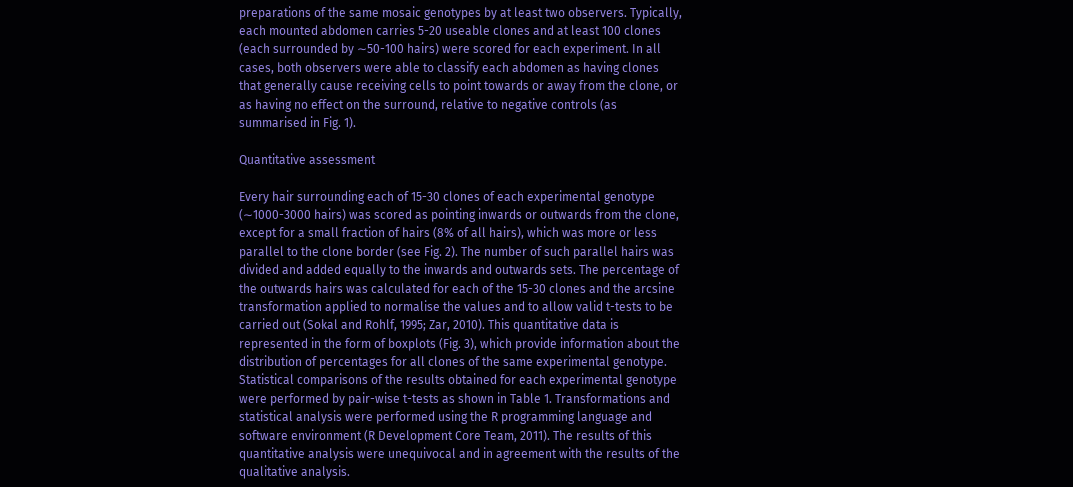preparations of the same mosaic genotypes by at least two observers. Typically, each mounted abdomen carries 5-20 useable clones and at least 100 clones (each surrounded by ∼50-100 hairs) were scored for each experiment. In all cases, both observers were able to classify each abdomen as having clones that generally cause receiving cells to point towards or away from the clone, or as having no effect on the surround, relative to negative controls (as summarised in Fig. 1).

Quantitative assessment

Every hair surrounding each of 15-30 clones of each experimental genotype (∼1000-3000 hairs) was scored as pointing inwards or outwards from the clone, except for a small fraction of hairs (8% of all hairs), which was more or less parallel to the clone border (see Fig. 2). The number of such parallel hairs was divided and added equally to the inwards and outwards sets. The percentage of the outwards hairs was calculated for each of the 15-30 clones and the arcsine transformation applied to normalise the values and to allow valid t-tests to be carried out (Sokal and Rohlf, 1995; Zar, 2010). This quantitative data is represented in the form of boxplots (Fig. 3), which provide information about the distribution of percentages for all clones of the same experimental genotype. Statistical comparisons of the results obtained for each experimental genotype were performed by pair-wise t-tests as shown in Table 1. Transformations and statistical analysis were performed using the R programming language and software environment (R Development Core Team, 2011). The results of this quantitative analysis were unequivocal and in agreement with the results of the qualitative analysis.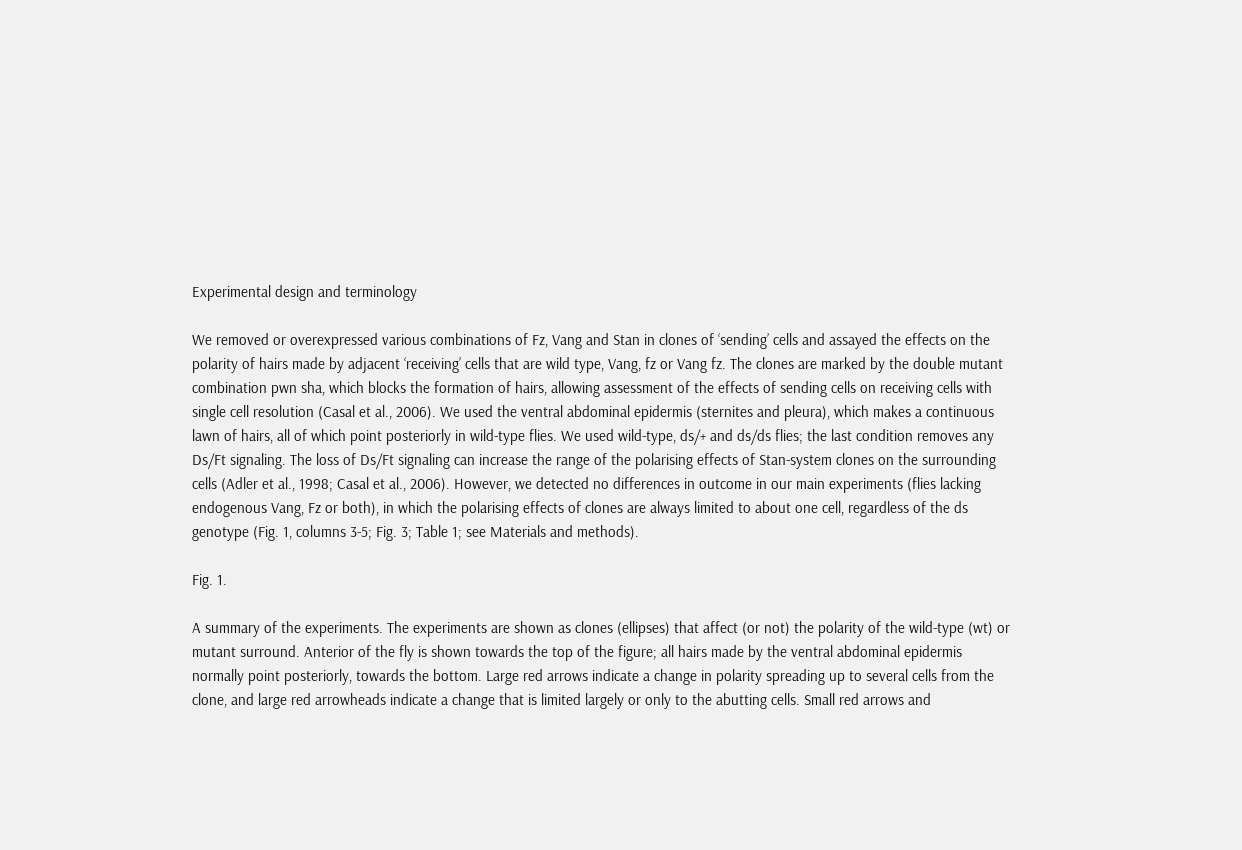Experimental design and terminology

We removed or overexpressed various combinations of Fz, Vang and Stan in clones of ‘sending’ cells and assayed the effects on the polarity of hairs made by adjacent ‘receiving’ cells that are wild type, Vang, fz or Vang fz. The clones are marked by the double mutant combination pwn sha, which blocks the formation of hairs, allowing assessment of the effects of sending cells on receiving cells with single cell resolution (Casal et al., 2006). We used the ventral abdominal epidermis (sternites and pleura), which makes a continuous lawn of hairs, all of which point posteriorly in wild-type flies. We used wild-type, ds/+ and ds/ds flies; the last condition removes any Ds/Ft signaling. The loss of Ds/Ft signaling can increase the range of the polarising effects of Stan-system clones on the surrounding cells (Adler et al., 1998; Casal et al., 2006). However, we detected no differences in outcome in our main experiments (flies lacking endogenous Vang, Fz or both), in which the polarising effects of clones are always limited to about one cell, regardless of the ds genotype (Fig. 1, columns 3-5; Fig. 3; Table 1; see Materials and methods).

Fig. 1.

A summary of the experiments. The experiments are shown as clones (ellipses) that affect (or not) the polarity of the wild-type (wt) or mutant surround. Anterior of the fly is shown towards the top of the figure; all hairs made by the ventral abdominal epidermis normally point posteriorly, towards the bottom. Large red arrows indicate a change in polarity spreading up to several cells from the clone, and large red arrowheads indicate a change that is limited largely or only to the abutting cells. Small red arrows and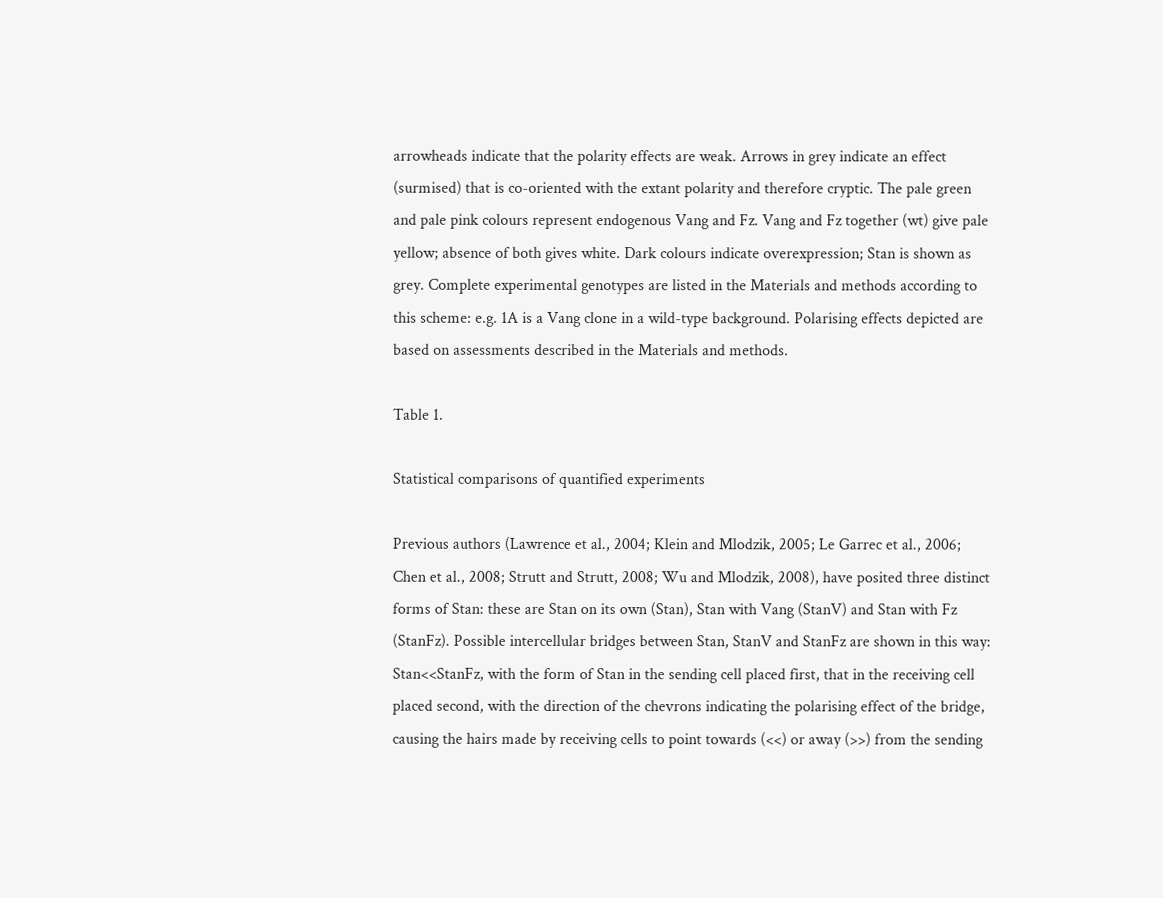arrowheads indicate that the polarity effects are weak. Arrows in grey indicate an effect (surmised) that is co-oriented with the extant polarity and therefore cryptic. The pale green and pale pink colours represent endogenous Vang and Fz. Vang and Fz together (wt) give pale yellow; absence of both gives white. Dark colours indicate overexpression; Stan is shown as grey. Complete experimental genotypes are listed in the Materials and methods according to this scheme: e.g. 1A is a Vang clone in a wild-type background. Polarising effects depicted are based on assessments described in the Materials and methods.

Table 1.

Statistical comparisons of quantified experiments

Previous authors (Lawrence et al., 2004; Klein and Mlodzik, 2005; Le Garrec et al., 2006; Chen et al., 2008; Strutt and Strutt, 2008; Wu and Mlodzik, 2008), have posited three distinct forms of Stan: these are Stan on its own (Stan), Stan with Vang (StanV) and Stan with Fz (StanFz). Possible intercellular bridges between Stan, StanV and StanFz are shown in this way: Stan<<StanFz, with the form of Stan in the sending cell placed first, that in the receiving cell placed second, with the direction of the chevrons indicating the polarising effect of the bridge, causing the hairs made by receiving cells to point towards (<<) or away (>>) from the sending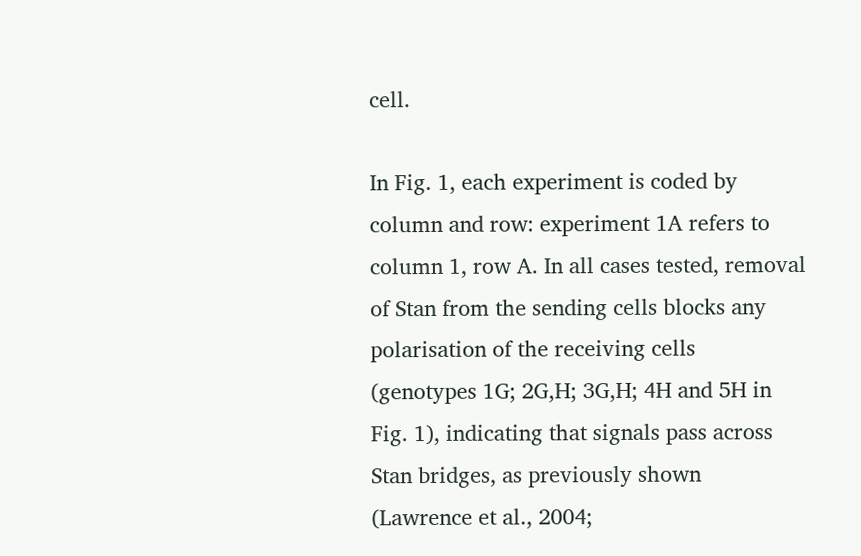cell.

In Fig. 1, each experiment is coded by column and row: experiment 1A refers to column 1, row A. In all cases tested, removal of Stan from the sending cells blocks any polarisation of the receiving cells (genotypes 1G; 2G,H; 3G,H; 4H and 5H in Fig. 1), indicating that signals pass across Stan bridges, as previously shown (Lawrence et al., 2004;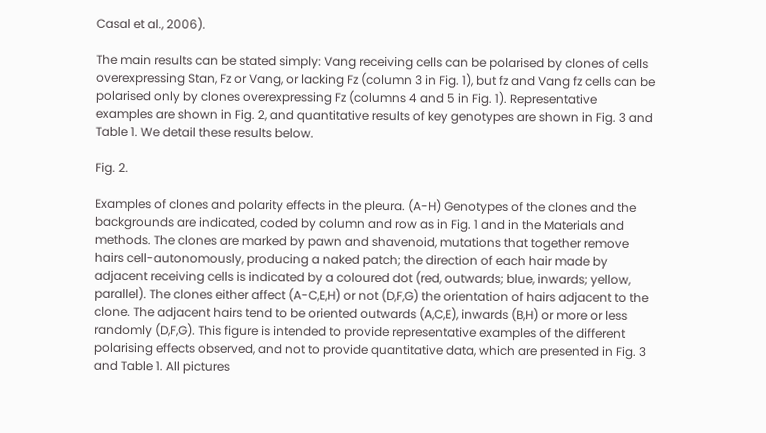Casal et al., 2006).

The main results can be stated simply: Vang receiving cells can be polarised by clones of cells overexpressing Stan, Fz or Vang, or lacking Fz (column 3 in Fig. 1), but fz and Vang fz cells can be polarised only by clones overexpressing Fz (columns 4 and 5 in Fig. 1). Representative examples are shown in Fig. 2, and quantitative results of key genotypes are shown in Fig. 3 and Table 1. We detail these results below.

Fig. 2.

Examples of clones and polarity effects in the pleura. (A-H) Genotypes of the clones and the backgrounds are indicated, coded by column and row as in Fig. 1 and in the Materials and methods. The clones are marked by pawn and shavenoid, mutations that together remove hairs cell-autonomously, producing a naked patch; the direction of each hair made by adjacent receiving cells is indicated by a coloured dot (red, outwards; blue, inwards; yellow, parallel). The clones either affect (A-C,E,H) or not (D,F,G) the orientation of hairs adjacent to the clone. The adjacent hairs tend to be oriented outwards (A,C,E), inwards (B,H) or more or less randomly (D,F,G). This figure is intended to provide representative examples of the different polarising effects observed, and not to provide quantitative data, which are presented in Fig. 3 and Table 1. All pictures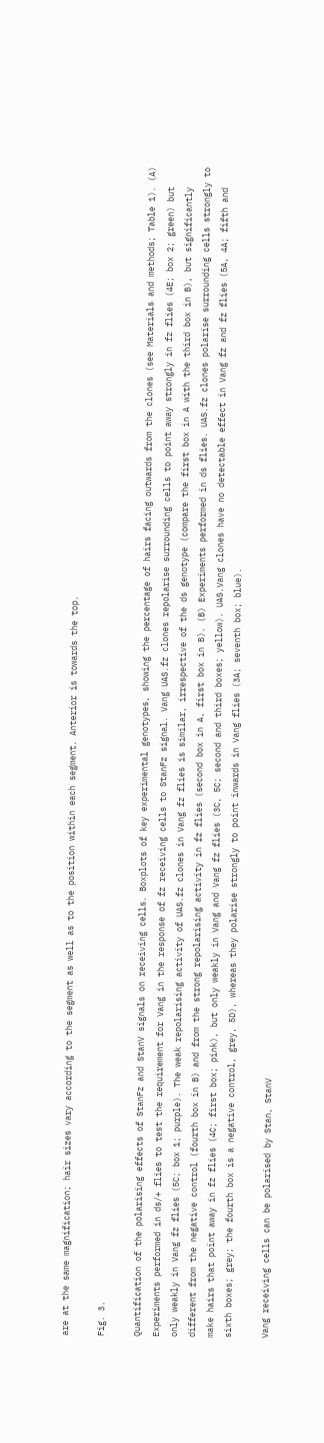are at the same magnification; hair sizes vary according to the segment as well as to the position within each segment. Anterior is towards the top.

Fig. 3.

Quantification of the polarising effects of StanFz and StanV signals on receiving cells. Boxplots of key experimental genotypes, showing the percentage of hairs facing outwards from the clones (see Materials and methods; Table 1). (A) Experiments performed in ds/+ flies to test the requirement for Vang in the response of fz receiving cells to StanFz signal. Vang UAS.fz clones repolarise surrounding cells to point away strongly in fz flies (4E; box 2; green) but only weakly in Vang fz flies (5C; box 1; purple). The weak repolarising activity of UAS.fz clones in Vang fz flies is similar, irrespective of the ds genotype (compare the first box in A with the third box in B), but significantly different from the negative control (fourth box in B) and from the strong repolarising activity in fz flies (second box in A, first box in B). (B) Experiments performed in ds flies. UAS.fz clones polarise surrounding cells strongly to make hairs that point away in fz flies (4C; first box; pink), but only weakly in Vang and Vang fz flies (3C, 5C; second and third boxes; yellow). UAS.Vang clones have no detectable effect in Vang fz and fz flies (5A, 4A; fifth and sixth boxes; grey; the fourth box is a negative control, grey, 5D), whereas they polarise strongly to point inwards in Vang flies (3A; seventh box; blue).

Vang receiving cells can be polarised by Stan, StanV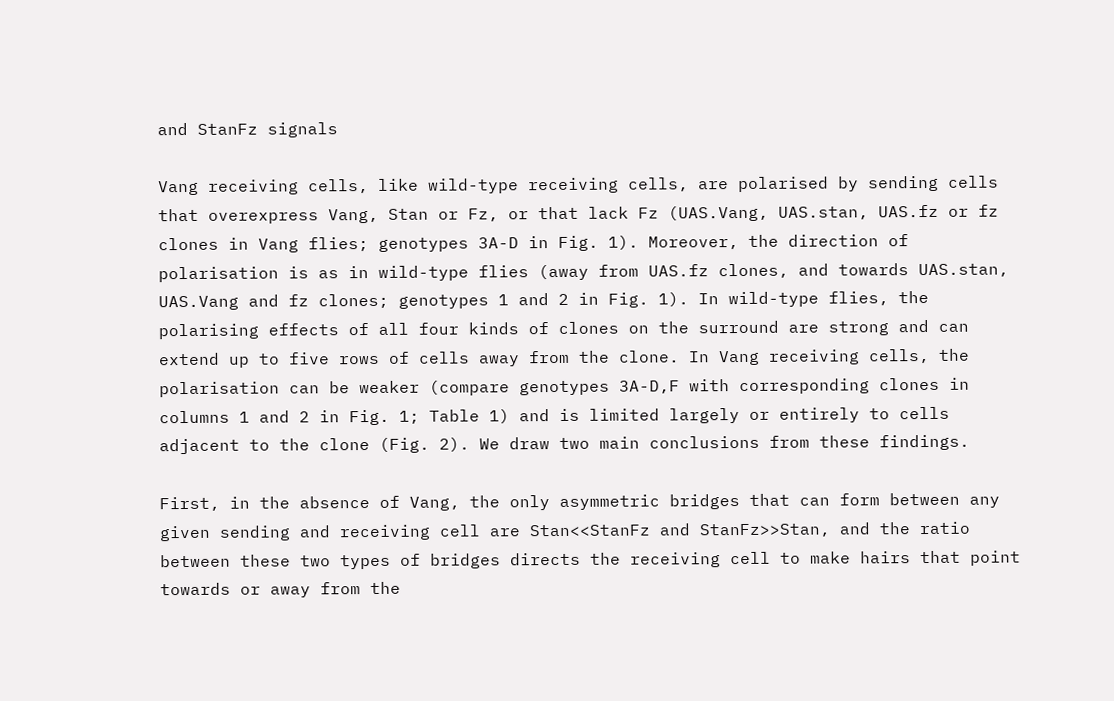and StanFz signals

Vang receiving cells, like wild-type receiving cells, are polarised by sending cells that overexpress Vang, Stan or Fz, or that lack Fz (UAS.Vang, UAS.stan, UAS.fz or fz clones in Vang flies; genotypes 3A-D in Fig. 1). Moreover, the direction of polarisation is as in wild-type flies (away from UAS.fz clones, and towards UAS.stan, UAS.Vang and fz clones; genotypes 1 and 2 in Fig. 1). In wild-type flies, the polarising effects of all four kinds of clones on the surround are strong and can extend up to five rows of cells away from the clone. In Vang receiving cells, the polarisation can be weaker (compare genotypes 3A-D,F with corresponding clones in columns 1 and 2 in Fig. 1; Table 1) and is limited largely or entirely to cells adjacent to the clone (Fig. 2). We draw two main conclusions from these findings.

First, in the absence of Vang, the only asymmetric bridges that can form between any given sending and receiving cell are Stan<<StanFz and StanFz>>Stan, and the ratio between these two types of bridges directs the receiving cell to make hairs that point towards or away from the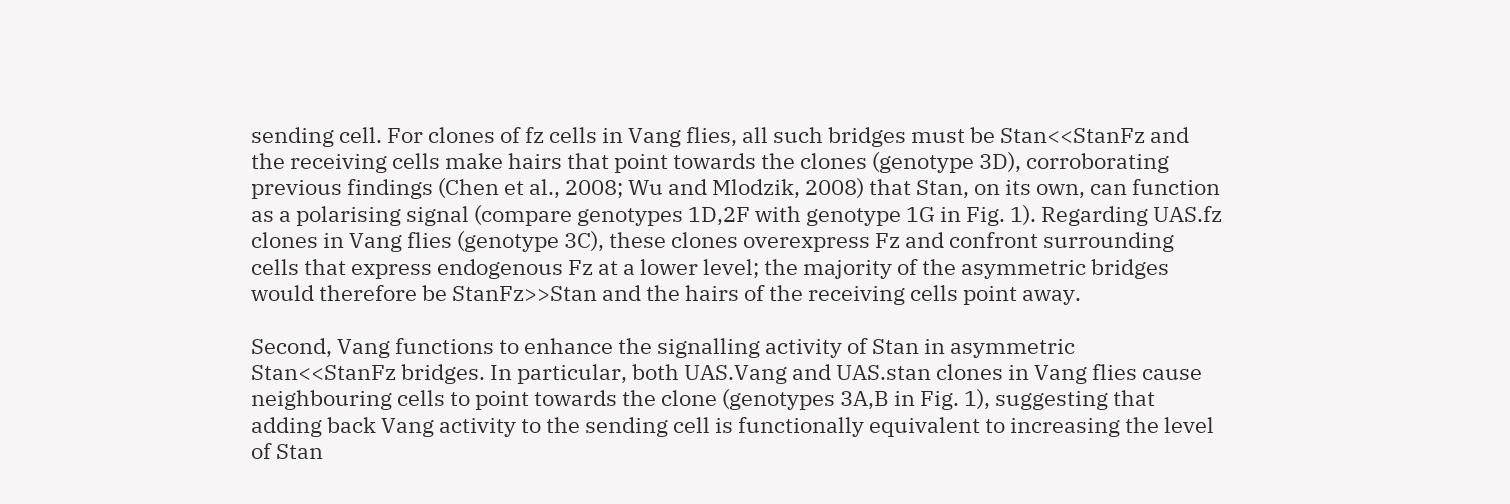sending cell. For clones of fz cells in Vang flies, all such bridges must be Stan<<StanFz and the receiving cells make hairs that point towards the clones (genotype 3D), corroborating previous findings (Chen et al., 2008; Wu and Mlodzik, 2008) that Stan, on its own, can function as a polarising signal (compare genotypes 1D,2F with genotype 1G in Fig. 1). Regarding UAS.fz clones in Vang flies (genotype 3C), these clones overexpress Fz and confront surrounding cells that express endogenous Fz at a lower level; the majority of the asymmetric bridges would therefore be StanFz>>Stan and the hairs of the receiving cells point away.

Second, Vang functions to enhance the signalling activity of Stan in asymmetric Stan<<StanFz bridges. In particular, both UAS.Vang and UAS.stan clones in Vang flies cause neighbouring cells to point towards the clone (genotypes 3A,B in Fig. 1), suggesting that adding back Vang activity to the sending cell is functionally equivalent to increasing the level of Stan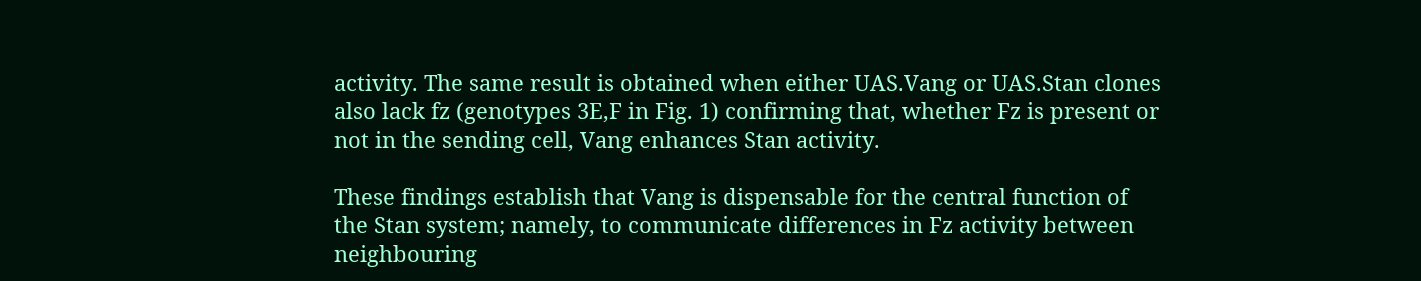activity. The same result is obtained when either UAS.Vang or UAS.Stan clones also lack fz (genotypes 3E,F in Fig. 1) confirming that, whether Fz is present or not in the sending cell, Vang enhances Stan activity.

These findings establish that Vang is dispensable for the central function of the Stan system; namely, to communicate differences in Fz activity between neighbouring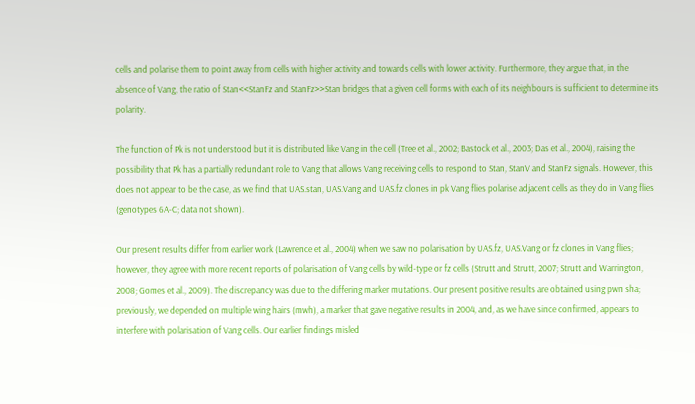cells and polarise them to point away from cells with higher activity and towards cells with lower activity. Furthermore, they argue that, in the absence of Vang, the ratio of Stan<<StanFz and StanFz>>Stan bridges that a given cell forms with each of its neighbours is sufficient to determine its polarity.

The function of Pk is not understood but it is distributed like Vang in the cell (Tree et al., 2002; Bastock et al., 2003; Das et al., 2004), raising the possibility that Pk has a partially redundant role to Vang that allows Vang receiving cells to respond to Stan, StanV and StanFz signals. However, this does not appear to be the case, as we find that UAS.stan, UAS.Vang and UAS.fz clones in pk Vang flies polarise adjacent cells as they do in Vang flies (genotypes 6A-C; data not shown).

Our present results differ from earlier work (Lawrence et al., 2004) when we saw no polarisation by UAS.fz, UAS.Vang or fz clones in Vang flies; however, they agree with more recent reports of polarisation of Vang cells by wild-type or fz cells (Strutt and Strutt, 2007; Strutt and Warrington, 2008; Gomes et al., 2009). The discrepancy was due to the differing marker mutations. Our present positive results are obtained using pwn sha; previously, we depended on multiple wing hairs (mwh), a marker that gave negative results in 2004, and, as we have since confirmed, appears to interfere with polarisation of Vang cells. Our earlier findings misled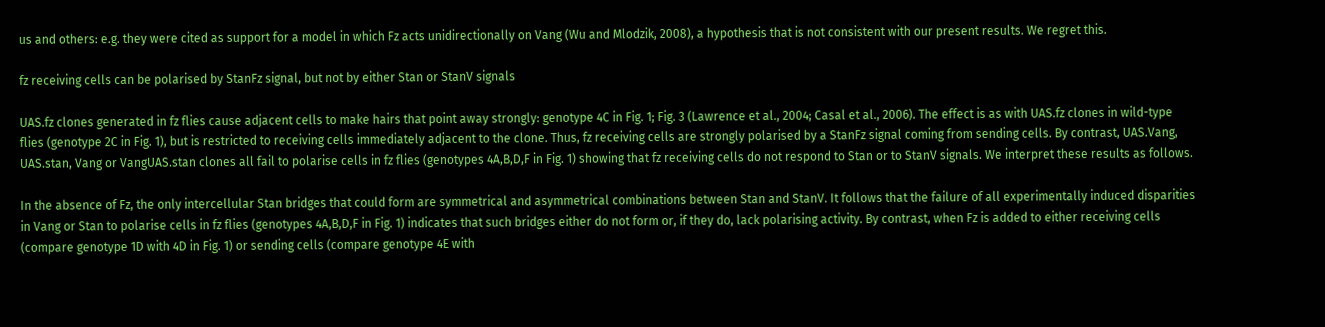us and others: e.g. they were cited as support for a model in which Fz acts unidirectionally on Vang (Wu and Mlodzik, 2008), a hypothesis that is not consistent with our present results. We regret this.

fz receiving cells can be polarised by StanFz signal, but not by either Stan or StanV signals

UAS.fz clones generated in fz flies cause adjacent cells to make hairs that point away strongly: genotype 4C in Fig. 1; Fig. 3 (Lawrence et al., 2004; Casal et al., 2006). The effect is as with UAS.fz clones in wild-type flies (genotype 2C in Fig. 1), but is restricted to receiving cells immediately adjacent to the clone. Thus, fz receiving cells are strongly polarised by a StanFz signal coming from sending cells. By contrast, UAS.Vang, UAS.stan, Vang or VangUAS.stan clones all fail to polarise cells in fz flies (genotypes 4A,B,D,F in Fig. 1) showing that fz receiving cells do not respond to Stan or to StanV signals. We interpret these results as follows.

In the absence of Fz, the only intercellular Stan bridges that could form are symmetrical and asymmetrical combinations between Stan and StanV. It follows that the failure of all experimentally induced disparities in Vang or Stan to polarise cells in fz flies (genotypes 4A,B,D,F in Fig. 1) indicates that such bridges either do not form or, if they do, lack polarising activity. By contrast, when Fz is added to either receiving cells (compare genotype 1D with 4D in Fig. 1) or sending cells (compare genotype 4E with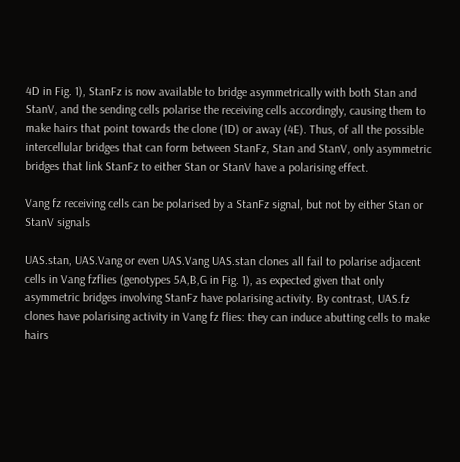4D in Fig. 1), StanFz is now available to bridge asymmetrically with both Stan and StanV, and the sending cells polarise the receiving cells accordingly, causing them to make hairs that point towards the clone (1D) or away (4E). Thus, of all the possible intercellular bridges that can form between StanFz, Stan and StanV, only asymmetric bridges that link StanFz to either Stan or StanV have a polarising effect.

Vang fz receiving cells can be polarised by a StanFz signal, but not by either Stan or StanV signals

UAS.stan, UAS.Vang or even UAS.Vang UAS.stan clones all fail to polarise adjacent cells in Vang fzflies (genotypes 5A,B,G in Fig. 1), as expected given that only asymmetric bridges involving StanFz have polarising activity. By contrast, UAS.fz clones have polarising activity in Vang fz flies: they can induce abutting cells to make hairs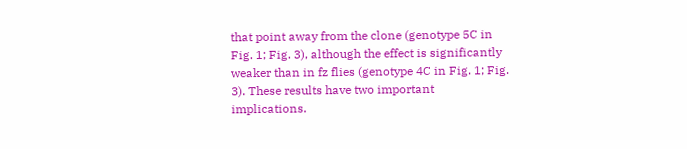that point away from the clone (genotype 5C in Fig. 1; Fig. 3), although the effect is significantly weaker than in fz flies (genotype 4C in Fig. 1; Fig. 3). These results have two important implications.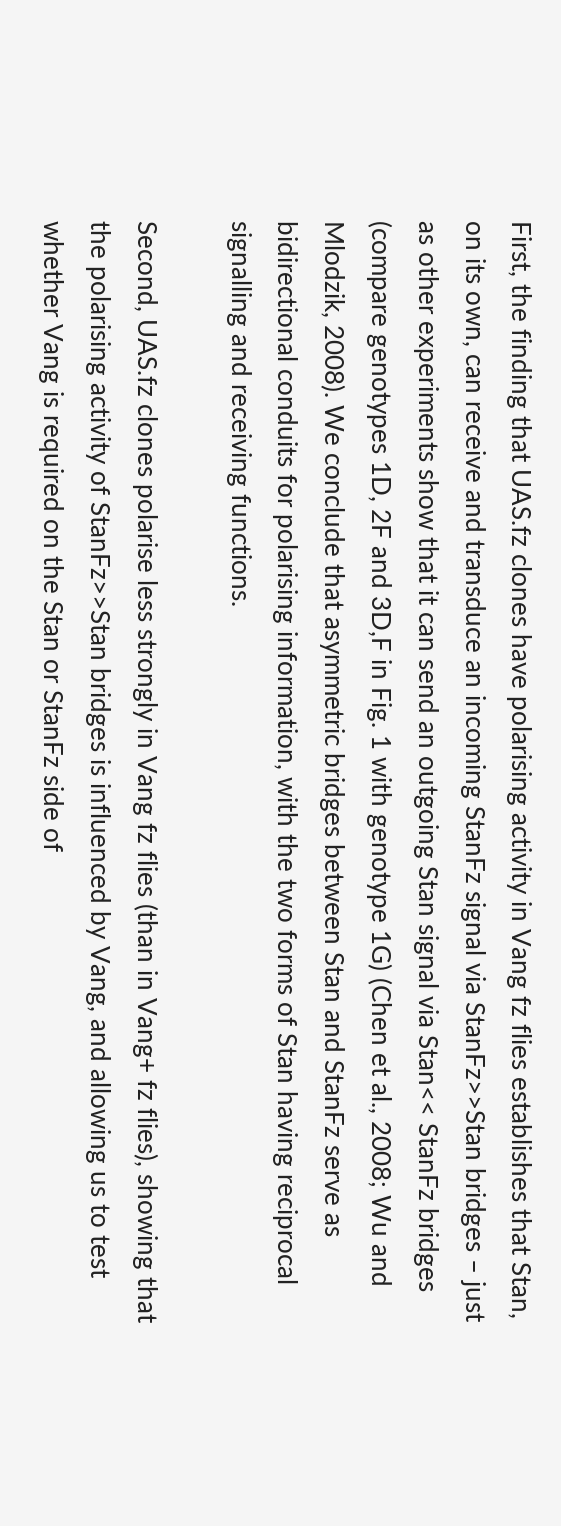First, the finding that UAS.fz clones have polarising activity in Vang fz flies establishes that Stan, on its own, can receive and transduce an incoming StanFz signal via StanFz>>Stan bridges – just as other experiments show that it can send an outgoing Stan signal via Stan<< StanFz bridges (compare genotypes 1D, 2F and 3D,F in Fig. 1 with genotype 1G) (Chen et al., 2008; Wu and Mlodzik, 2008). We conclude that asymmetric bridges between Stan and StanFz serve as bidirectional conduits for polarising information, with the two forms of Stan having reciprocal signalling and receiving functions.

Second, UAS.fz clones polarise less strongly in Vang fz flies (than in Vang+ fz flies), showing that the polarising activity of StanFz>>Stan bridges is influenced by Vang, and allowing us to test whether Vang is required on the Stan or StanFz side of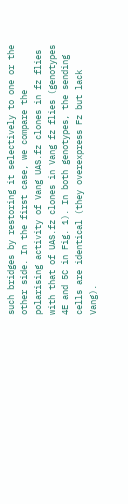such bridges by restoring it selectively to one or the other side. In the first case, we compare the polarising activity of Vang UAS.fz clones in fz flies with that of UAS.fz clones in Vang fz flies (genotypes 4E and 5C in Fig. 1). In both genotypes, the sending cells are identical (they overexpress Fz but lack Vang).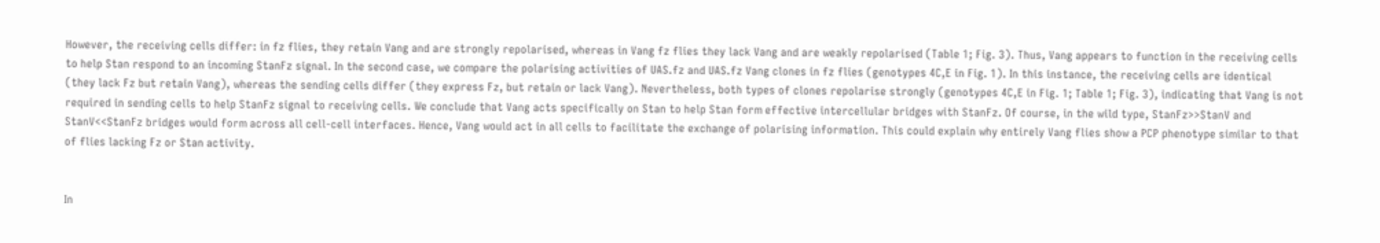However, the receiving cells differ: in fz flies, they retain Vang and are strongly repolarised, whereas in Vang fz flies they lack Vang and are weakly repolarised (Table 1; Fig. 3). Thus, Vang appears to function in the receiving cells to help Stan respond to an incoming StanFz signal. In the second case, we compare the polarising activities of UAS.fz and UAS.fz Vang clones in fz flies (genotypes 4C,E in Fig. 1). In this instance, the receiving cells are identical (they lack Fz but retain Vang), whereas the sending cells differ (they express Fz, but retain or lack Vang). Nevertheless, both types of clones repolarise strongly (genotypes 4C,E in Fig. 1; Table 1; Fig. 3), indicating that Vang is not required in sending cells to help StanFz signal to receiving cells. We conclude that Vang acts specifically on Stan to help Stan form effective intercellular bridges with StanFz. Of course, in the wild type, StanFz>>StanV and StanV<<StanFz bridges would form across all cell-cell interfaces. Hence, Vang would act in all cells to facilitate the exchange of polarising information. This could explain why entirely Vang flies show a PCP phenotype similar to that of flies lacking Fz or Stan activity.


In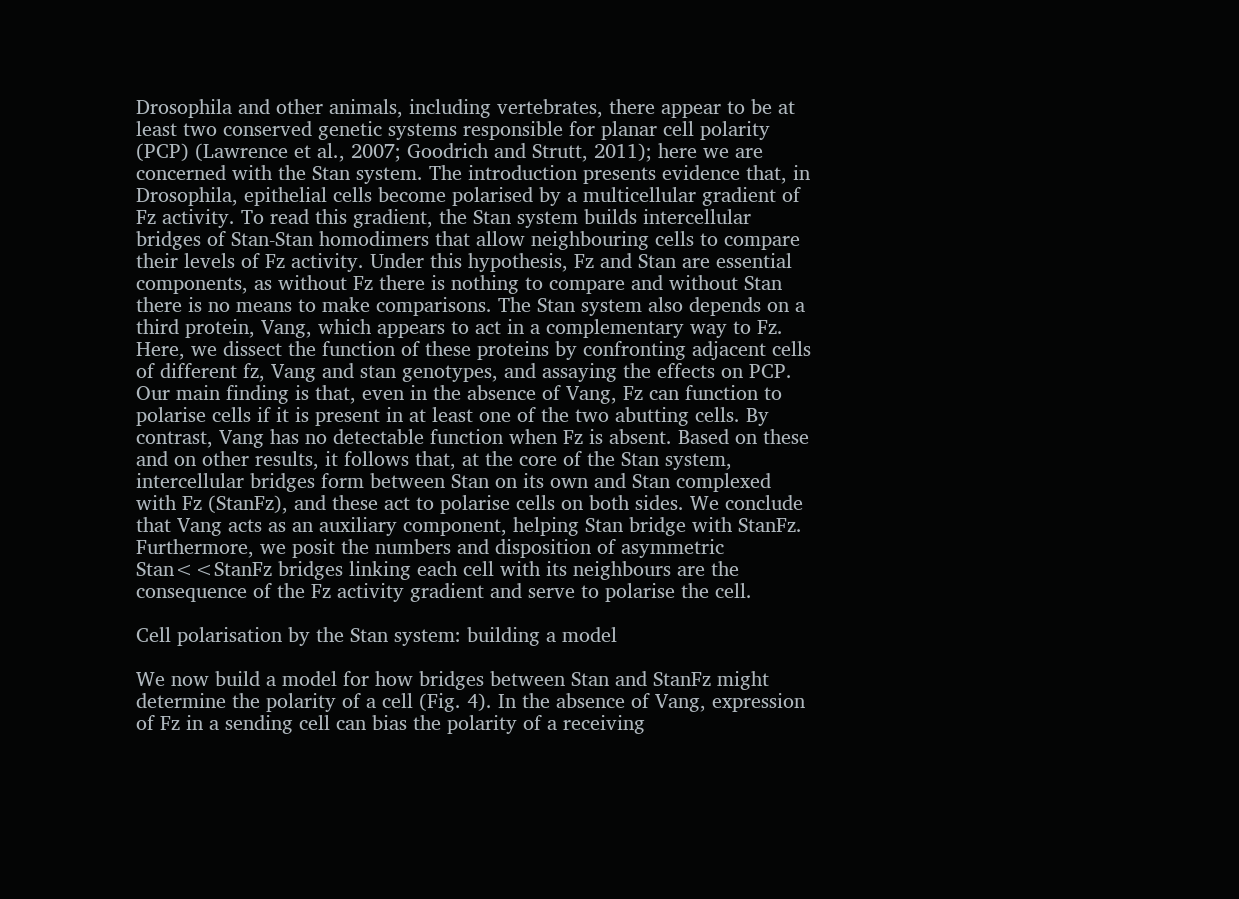Drosophila and other animals, including vertebrates, there appear to be at least two conserved genetic systems responsible for planar cell polarity (PCP) (Lawrence et al., 2007; Goodrich and Strutt, 2011); here we are concerned with the Stan system. The introduction presents evidence that, in Drosophila, epithelial cells become polarised by a multicellular gradient of Fz activity. To read this gradient, the Stan system builds intercellular bridges of Stan-Stan homodimers that allow neighbouring cells to compare their levels of Fz activity. Under this hypothesis, Fz and Stan are essential components, as without Fz there is nothing to compare and without Stan there is no means to make comparisons. The Stan system also depends on a third protein, Vang, which appears to act in a complementary way to Fz. Here, we dissect the function of these proteins by confronting adjacent cells of different fz, Vang and stan genotypes, and assaying the effects on PCP. Our main finding is that, even in the absence of Vang, Fz can function to polarise cells if it is present in at least one of the two abutting cells. By contrast, Vang has no detectable function when Fz is absent. Based on these and on other results, it follows that, at the core of the Stan system, intercellular bridges form between Stan on its own and Stan complexed with Fz (StanFz), and these act to polarise cells on both sides. We conclude that Vang acts as an auxiliary component, helping Stan bridge with StanFz. Furthermore, we posit the numbers and disposition of asymmetric Stan<<StanFz bridges linking each cell with its neighbours are the consequence of the Fz activity gradient and serve to polarise the cell.

Cell polarisation by the Stan system: building a model

We now build a model for how bridges between Stan and StanFz might determine the polarity of a cell (Fig. 4). In the absence of Vang, expression of Fz in a sending cell can bias the polarity of a receiving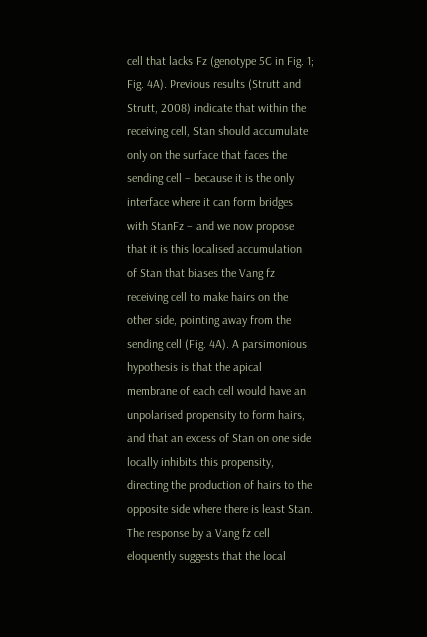cell that lacks Fz (genotype 5C in Fig. 1; Fig. 4A). Previous results (Strutt and Strutt, 2008) indicate that within the receiving cell, Stan should accumulate only on the surface that faces the sending cell – because it is the only interface where it can form bridges with StanFz – and we now propose that it is this localised accumulation of Stan that biases the Vang fz receiving cell to make hairs on the other side, pointing away from the sending cell (Fig. 4A). A parsimonious hypothesis is that the apical membrane of each cell would have an unpolarised propensity to form hairs, and that an excess of Stan on one side locally inhibits this propensity, directing the production of hairs to the opposite side where there is least Stan. The response by a Vang fz cell eloquently suggests that the local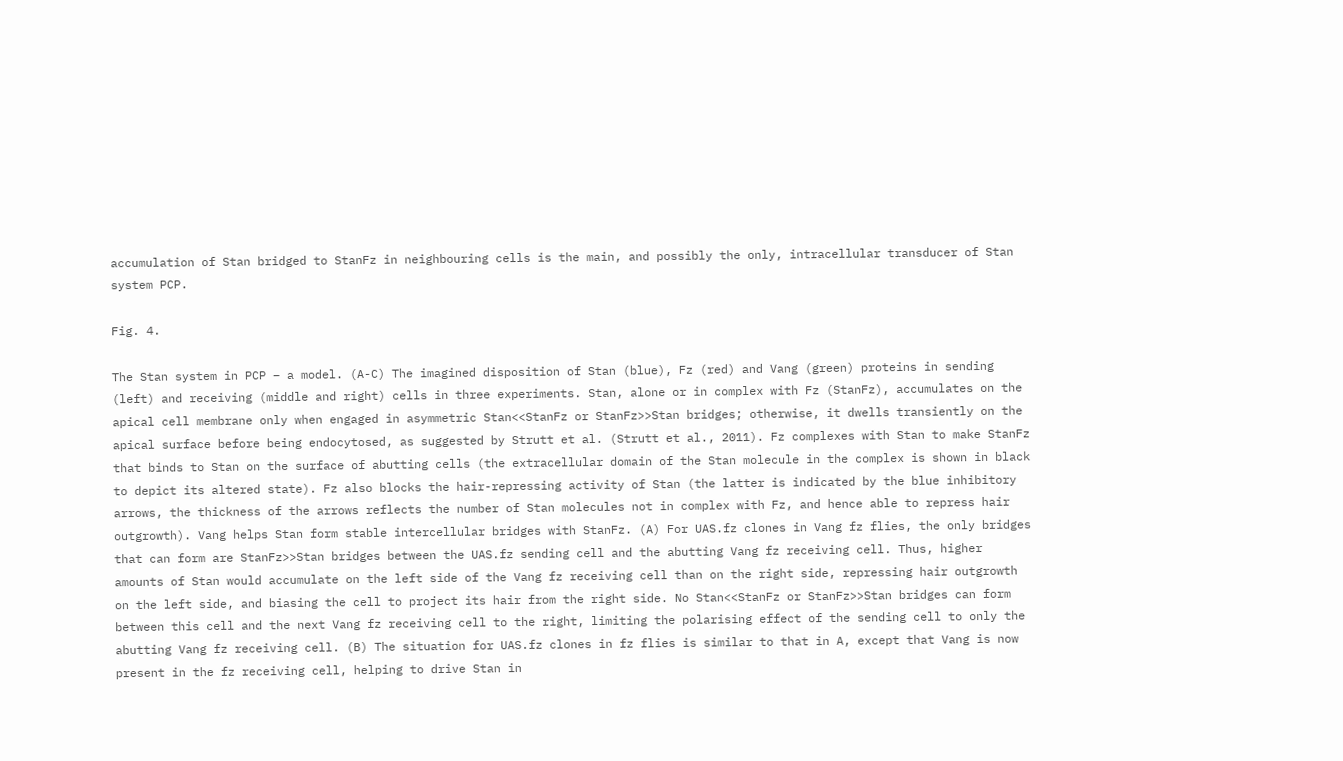accumulation of Stan bridged to StanFz in neighbouring cells is the main, and possibly the only, intracellular transducer of Stan system PCP.

Fig. 4.

The Stan system in PCP – a model. (A-C) The imagined disposition of Stan (blue), Fz (red) and Vang (green) proteins in sending (left) and receiving (middle and right) cells in three experiments. Stan, alone or in complex with Fz (StanFz), accumulates on the apical cell membrane only when engaged in asymmetric Stan<<StanFz or StanFz>>Stan bridges; otherwise, it dwells transiently on the apical surface before being endocytosed, as suggested by Strutt et al. (Strutt et al., 2011). Fz complexes with Stan to make StanFz that binds to Stan on the surface of abutting cells (the extracellular domain of the Stan molecule in the complex is shown in black to depict its altered state). Fz also blocks the hair-repressing activity of Stan (the latter is indicated by the blue inhibitory arrows, the thickness of the arrows reflects the number of Stan molecules not in complex with Fz, and hence able to repress hair outgrowth). Vang helps Stan form stable intercellular bridges with StanFz. (A) For UAS.fz clones in Vang fz flies, the only bridges that can form are StanFz>>Stan bridges between the UAS.fz sending cell and the abutting Vang fz receiving cell. Thus, higher amounts of Stan would accumulate on the left side of the Vang fz receiving cell than on the right side, repressing hair outgrowth on the left side, and biasing the cell to project its hair from the right side. No Stan<<StanFz or StanFz>>Stan bridges can form between this cell and the next Vang fz receiving cell to the right, limiting the polarising effect of the sending cell to only the abutting Vang fz receiving cell. (B) The situation for UAS.fz clones in fz flies is similar to that in A, except that Vang is now present in the fz receiving cell, helping to drive Stan in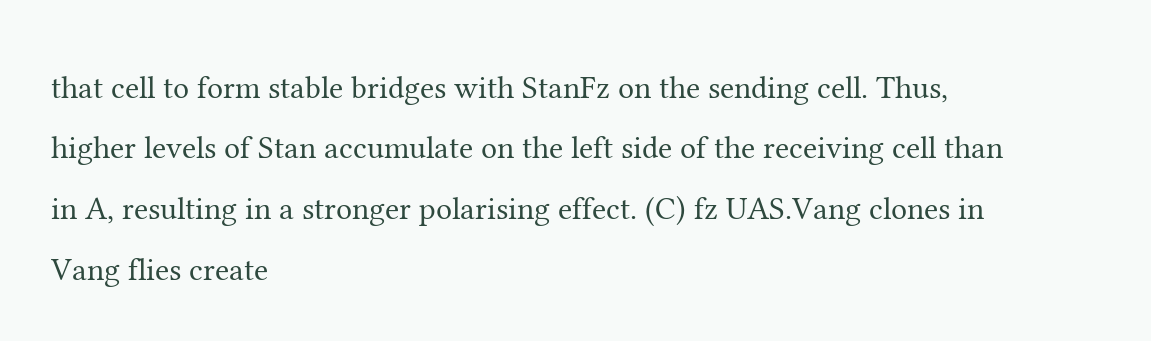that cell to form stable bridges with StanFz on the sending cell. Thus, higher levels of Stan accumulate on the left side of the receiving cell than in A, resulting in a stronger polarising effect. (C) fz UAS.Vang clones in Vang flies create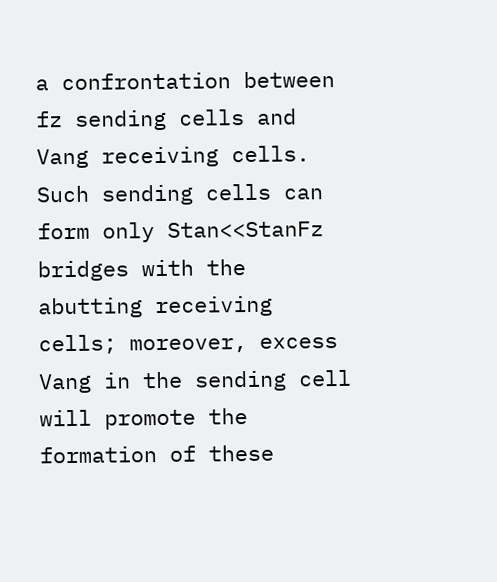a confrontation between fz sending cells and Vang receiving cells. Such sending cells can form only Stan<<StanFz bridges with the abutting receiving cells; moreover, excess Vang in the sending cell will promote the formation of these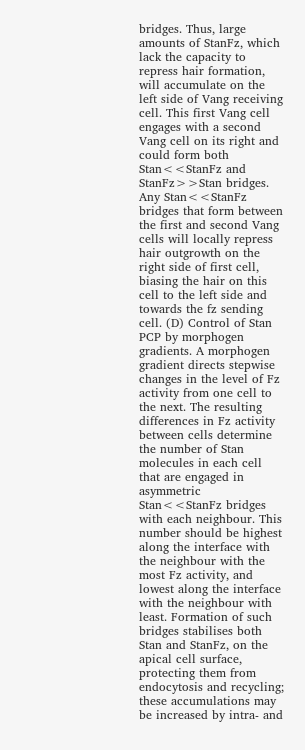bridges. Thus, large amounts of StanFz, which lack the capacity to repress hair formation, will accumulate on the left side of Vang receiving cell. This first Vang cell engages with a second Vang cell on its right and could form both Stan<<StanFz and StanFz>>Stan bridges. Any Stan<<StanFz bridges that form between the first and second Vang cells will locally repress hair outgrowth on the right side of first cell, biasing the hair on this cell to the left side and towards the fz sending cell. (D) Control of Stan PCP by morphogen gradients. A morphogen gradient directs stepwise changes in the level of Fz activity from one cell to the next. The resulting differences in Fz activity between cells determine the number of Stan molecules in each cell that are engaged in asymmetric Stan<<StanFz bridges with each neighbour. This number should be highest along the interface with the neighbour with the most Fz activity, and lowest along the interface with the neighbour with least. Formation of such bridges stabilises both Stan and StanFz, on the apical cell surface, protecting them from endocytosis and recycling; these accumulations may be increased by intra- and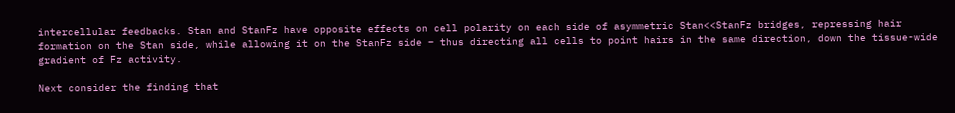intercellular feedbacks. Stan and StanFz have opposite effects on cell polarity on each side of asymmetric Stan<<StanFz bridges, repressing hair formation on the Stan side, while allowing it on the StanFz side – thus directing all cells to point hairs in the same direction, down the tissue-wide gradient of Fz activity.

Next consider the finding that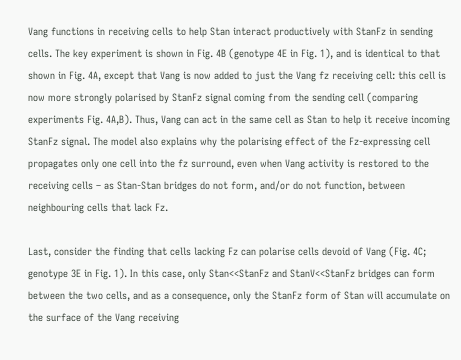Vang functions in receiving cells to help Stan interact productively with StanFz in sending cells. The key experiment is shown in Fig. 4B (genotype 4E in Fig. 1), and is identical to that shown in Fig. 4A, except that Vang is now added to just the Vang fz receiving cell: this cell is now more strongly polarised by StanFz signal coming from the sending cell (comparing experiments Fig. 4A,B). Thus, Vang can act in the same cell as Stan to help it receive incoming StanFz signal. The model also explains why the polarising effect of the Fz-expressing cell propagates only one cell into the fz surround, even when Vang activity is restored to the receiving cells – as Stan-Stan bridges do not form, and/or do not function, between neighbouring cells that lack Fz.

Last, consider the finding that cells lacking Fz can polarise cells devoid of Vang (Fig. 4C; genotype 3E in Fig. 1). In this case, only Stan<<StanFz and StanV<<StanFz bridges can form between the two cells, and as a consequence, only the StanFz form of Stan will accumulate on the surface of the Vang receiving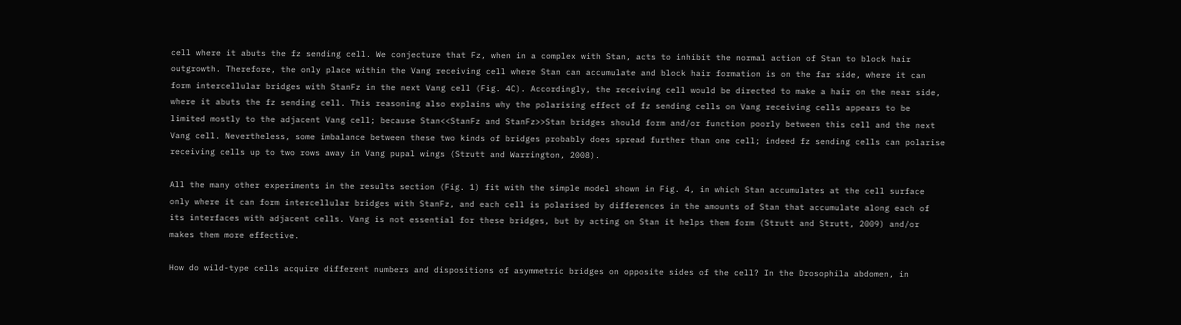cell where it abuts the fz sending cell. We conjecture that Fz, when in a complex with Stan, acts to inhibit the normal action of Stan to block hair outgrowth. Therefore, the only place within the Vang receiving cell where Stan can accumulate and block hair formation is on the far side, where it can form intercellular bridges with StanFz in the next Vang cell (Fig. 4C). Accordingly, the receiving cell would be directed to make a hair on the near side, where it abuts the fz sending cell. This reasoning also explains why the polarising effect of fz sending cells on Vang receiving cells appears to be limited mostly to the adjacent Vang cell; because Stan<<StanFz and StanFz>>Stan bridges should form and/or function poorly between this cell and the next Vang cell. Nevertheless, some imbalance between these two kinds of bridges probably does spread further than one cell; indeed fz sending cells can polarise receiving cells up to two rows away in Vang pupal wings (Strutt and Warrington, 2008).

All the many other experiments in the results section (Fig. 1) fit with the simple model shown in Fig. 4, in which Stan accumulates at the cell surface only where it can form intercellular bridges with StanFz, and each cell is polarised by differences in the amounts of Stan that accumulate along each of its interfaces with adjacent cells. Vang is not essential for these bridges, but by acting on Stan it helps them form (Strutt and Strutt, 2009) and/or makes them more effective.

How do wild-type cells acquire different numbers and dispositions of asymmetric bridges on opposite sides of the cell? In the Drosophila abdomen, in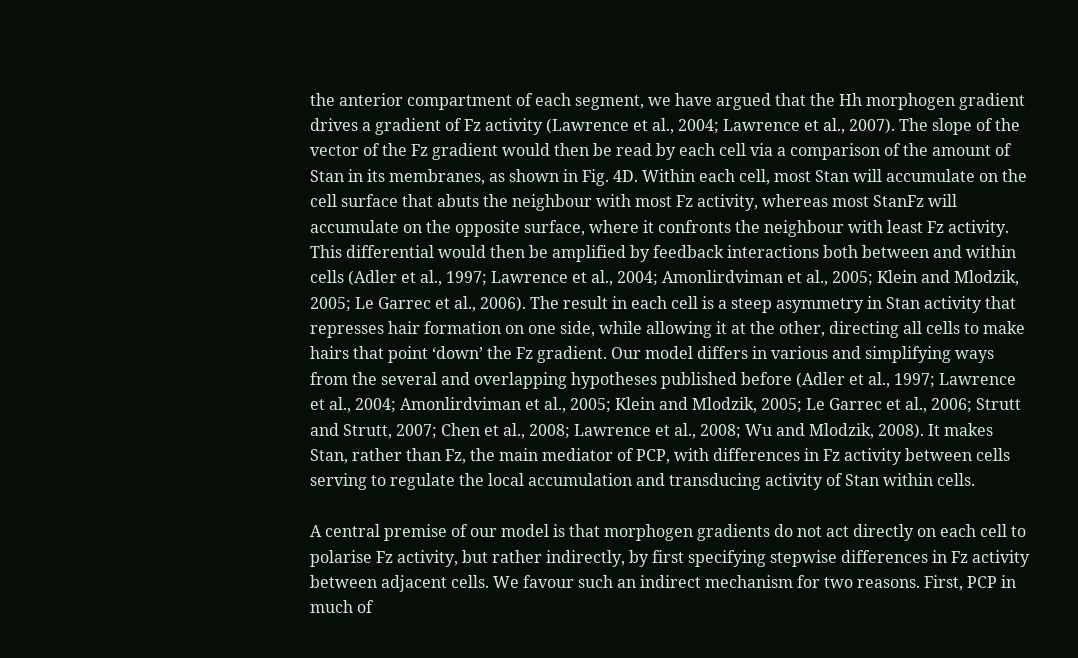the anterior compartment of each segment, we have argued that the Hh morphogen gradient drives a gradient of Fz activity (Lawrence et al., 2004; Lawrence et al., 2007). The slope of the vector of the Fz gradient would then be read by each cell via a comparison of the amount of Stan in its membranes, as shown in Fig. 4D. Within each cell, most Stan will accumulate on the cell surface that abuts the neighbour with most Fz activity, whereas most StanFz will accumulate on the opposite surface, where it confronts the neighbour with least Fz activity. This differential would then be amplified by feedback interactions both between and within cells (Adler et al., 1997; Lawrence et al., 2004; Amonlirdviman et al., 2005; Klein and Mlodzik, 2005; Le Garrec et al., 2006). The result in each cell is a steep asymmetry in Stan activity that represses hair formation on one side, while allowing it at the other, directing all cells to make hairs that point ‘down’ the Fz gradient. Our model differs in various and simplifying ways from the several and overlapping hypotheses published before (Adler et al., 1997; Lawrence et al., 2004; Amonlirdviman et al., 2005; Klein and Mlodzik, 2005; Le Garrec et al., 2006; Strutt and Strutt, 2007; Chen et al., 2008; Lawrence et al., 2008; Wu and Mlodzik, 2008). It makes Stan, rather than Fz, the main mediator of PCP, with differences in Fz activity between cells serving to regulate the local accumulation and transducing activity of Stan within cells.

A central premise of our model is that morphogen gradients do not act directly on each cell to polarise Fz activity, but rather indirectly, by first specifying stepwise differences in Fz activity between adjacent cells. We favour such an indirect mechanism for two reasons. First, PCP in much of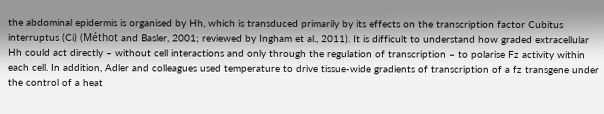the abdominal epidermis is organised by Hh, which is transduced primarily by its effects on the transcription factor Cubitus interruptus (Ci) (Méthot and Basler, 2001; reviewed by Ingham et al., 2011). It is difficult to understand how graded extracellular Hh could act directly – without cell interactions and only through the regulation of transcription – to polarise Fz activity within each cell. In addition, Adler and colleagues used temperature to drive tissue-wide gradients of transcription of a fz transgene under the control of a heat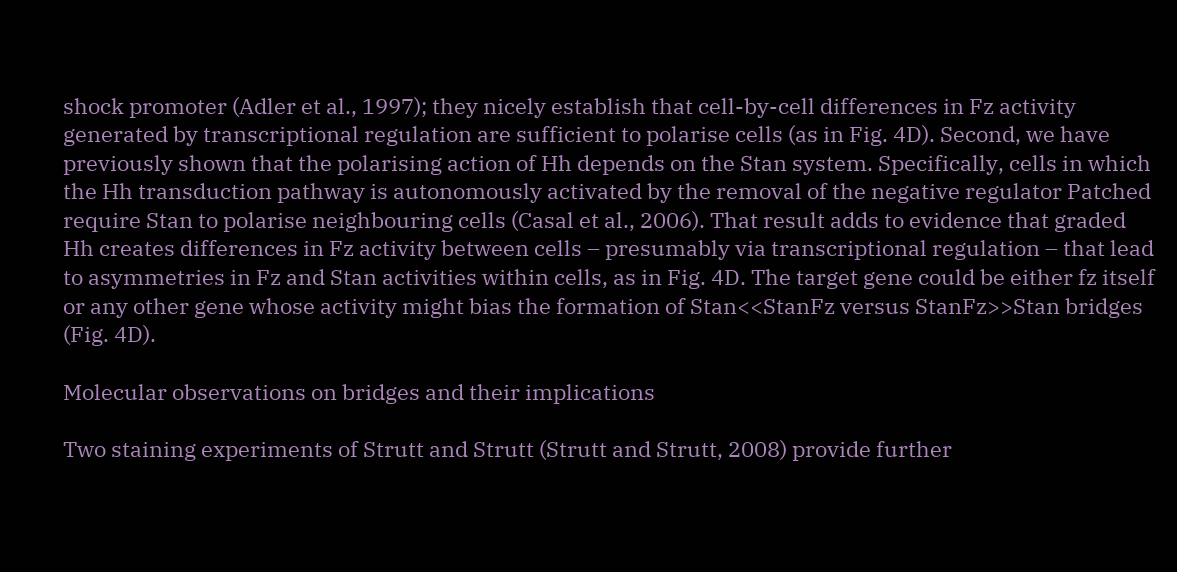shock promoter (Adler et al., 1997); they nicely establish that cell-by-cell differences in Fz activity generated by transcriptional regulation are sufficient to polarise cells (as in Fig. 4D). Second, we have previously shown that the polarising action of Hh depends on the Stan system. Specifically, cells in which the Hh transduction pathway is autonomously activated by the removal of the negative regulator Patched require Stan to polarise neighbouring cells (Casal et al., 2006). That result adds to evidence that graded Hh creates differences in Fz activity between cells – presumably via transcriptional regulation – that lead to asymmetries in Fz and Stan activities within cells, as in Fig. 4D. The target gene could be either fz itself or any other gene whose activity might bias the formation of Stan<<StanFz versus StanFz>>Stan bridges (Fig. 4D).

Molecular observations on bridges and their implications

Two staining experiments of Strutt and Strutt (Strutt and Strutt, 2008) provide further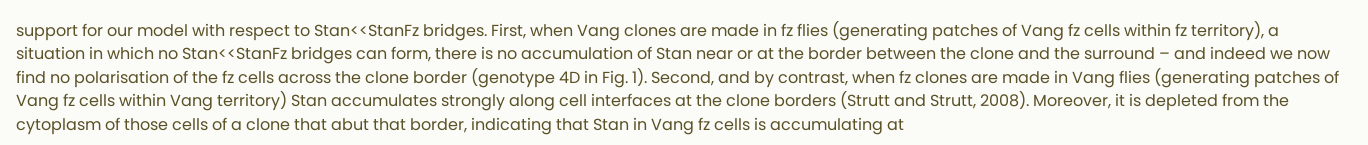support for our model with respect to Stan<<StanFz bridges. First, when Vang clones are made in fz flies (generating patches of Vang fz cells within fz territory), a situation in which no Stan<<StanFz bridges can form, there is no accumulation of Stan near or at the border between the clone and the surround – and indeed we now find no polarisation of the fz cells across the clone border (genotype 4D in Fig. 1). Second, and by contrast, when fz clones are made in Vang flies (generating patches of Vang fz cells within Vang territory) Stan accumulates strongly along cell interfaces at the clone borders (Strutt and Strutt, 2008). Moreover, it is depleted from the cytoplasm of those cells of a clone that abut that border, indicating that Stan in Vang fz cells is accumulating at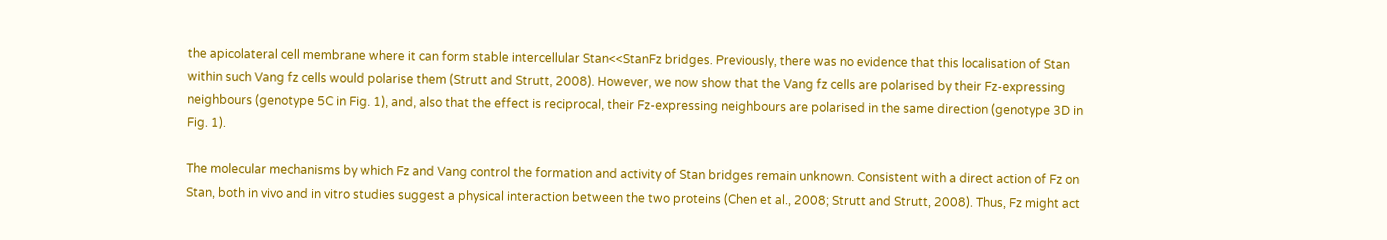the apicolateral cell membrane where it can form stable intercellular Stan<<StanFz bridges. Previously, there was no evidence that this localisation of Stan within such Vang fz cells would polarise them (Strutt and Strutt, 2008). However, we now show that the Vang fz cells are polarised by their Fz-expressing neighbours (genotype 5C in Fig. 1), and, also that the effect is reciprocal, their Fz-expressing neighbours are polarised in the same direction (genotype 3D in Fig. 1).

The molecular mechanisms by which Fz and Vang control the formation and activity of Stan bridges remain unknown. Consistent with a direct action of Fz on Stan, both in vivo and in vitro studies suggest a physical interaction between the two proteins (Chen et al., 2008; Strutt and Strutt, 2008). Thus, Fz might act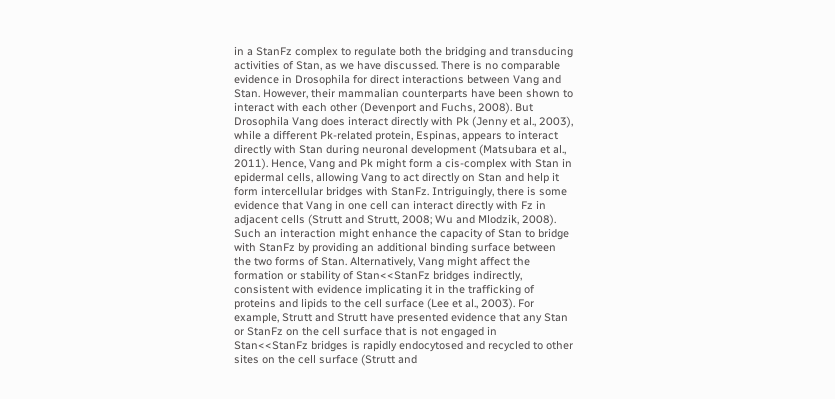in a StanFz complex to regulate both the bridging and transducing activities of Stan, as we have discussed. There is no comparable evidence in Drosophila for direct interactions between Vang and Stan. However, their mammalian counterparts have been shown to interact with each other (Devenport and Fuchs, 2008). But Drosophila Vang does interact directly with Pk (Jenny et al., 2003), while a different Pk-related protein, Espinas, appears to interact directly with Stan during neuronal development (Matsubara et al., 2011). Hence, Vang and Pk might form a cis-complex with Stan in epidermal cells, allowing Vang to act directly on Stan and help it form intercellular bridges with StanFz. Intriguingly, there is some evidence that Vang in one cell can interact directly with Fz in adjacent cells (Strutt and Strutt, 2008; Wu and Mlodzik, 2008). Such an interaction might enhance the capacity of Stan to bridge with StanFz by providing an additional binding surface between the two forms of Stan. Alternatively, Vang might affect the formation or stability of Stan<<StanFz bridges indirectly, consistent with evidence implicating it in the trafficking of proteins and lipids to the cell surface (Lee et al., 2003). For example, Strutt and Strutt have presented evidence that any Stan or StanFz on the cell surface that is not engaged in Stan<<StanFz bridges is rapidly endocytosed and recycled to other sites on the cell surface (Strutt and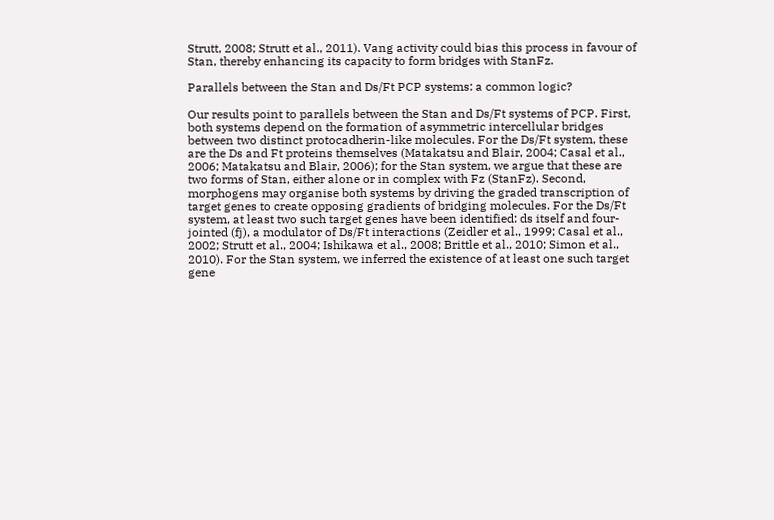Strutt, 2008; Strutt et al., 2011). Vang activity could bias this process in favour of Stan, thereby enhancing its capacity to form bridges with StanFz.

Parallels between the Stan and Ds/Ft PCP systems: a common logic?

Our results point to parallels between the Stan and Ds/Ft systems of PCP. First, both systems depend on the formation of asymmetric intercellular bridges between two distinct protocadherin-like molecules. For the Ds/Ft system, these are the Ds and Ft proteins themselves (Matakatsu and Blair, 2004; Casal et al., 2006; Matakatsu and Blair, 2006); for the Stan system, we argue that these are two forms of Stan, either alone or in complex with Fz (StanFz). Second, morphogens may organise both systems by driving the graded transcription of target genes to create opposing gradients of bridging molecules. For the Ds/Ft system, at least two such target genes have been identified: ds itself and four-jointed (fj), a modulator of Ds/Ft interactions (Zeidler et al., 1999; Casal et al., 2002; Strutt et al., 2004; Ishikawa et al., 2008; Brittle et al., 2010; Simon et al., 2010). For the Stan system, we inferred the existence of at least one such target gene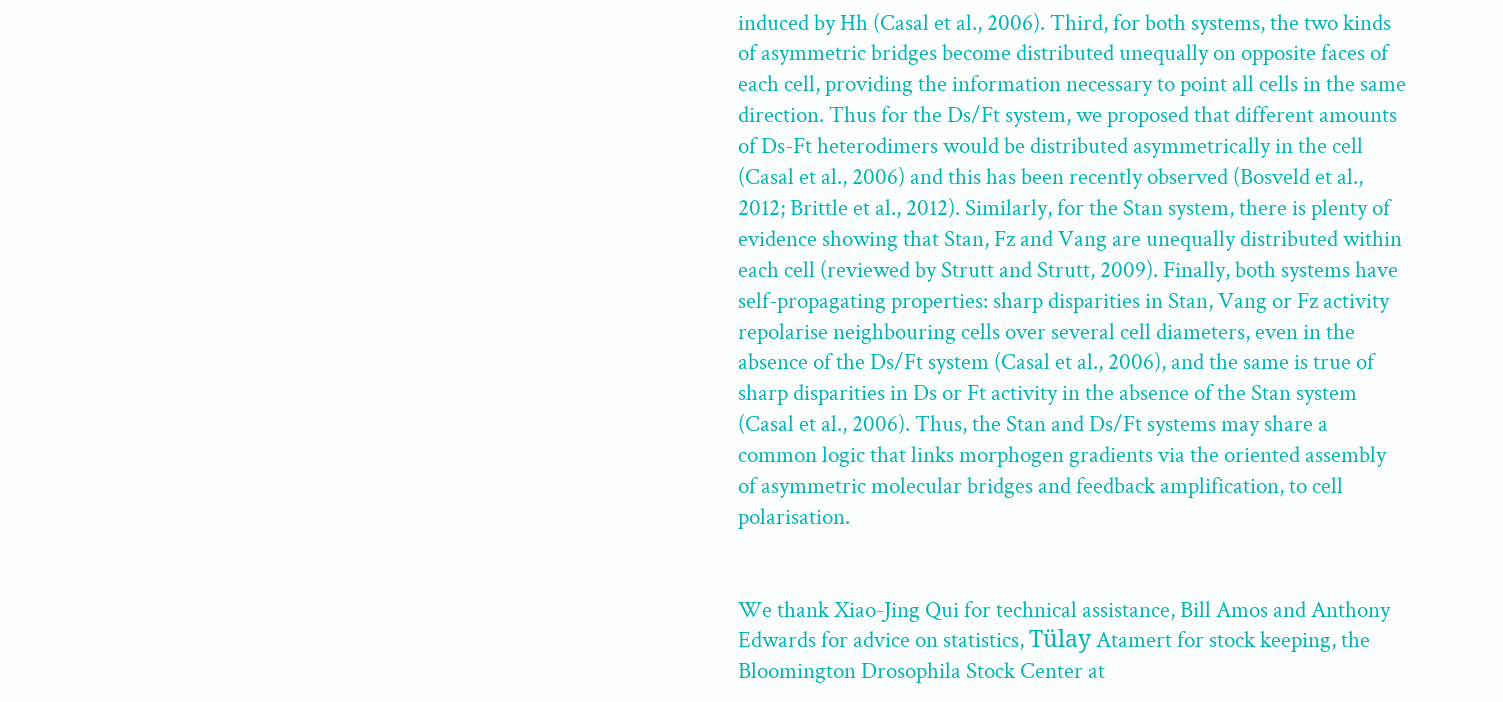induced by Hh (Casal et al., 2006). Third, for both systems, the two kinds of asymmetric bridges become distributed unequally on opposite faces of each cell, providing the information necessary to point all cells in the same direction. Thus for the Ds/Ft system, we proposed that different amounts of Ds-Ft heterodimers would be distributed asymmetrically in the cell (Casal et al., 2006) and this has been recently observed (Bosveld et al., 2012; Brittle et al., 2012). Similarly, for the Stan system, there is plenty of evidence showing that Stan, Fz and Vang are unequally distributed within each cell (reviewed by Strutt and Strutt, 2009). Finally, both systems have self-propagating properties: sharp disparities in Stan, Vang or Fz activity repolarise neighbouring cells over several cell diameters, even in the absence of the Ds/Ft system (Casal et al., 2006), and the same is true of sharp disparities in Ds or Ft activity in the absence of the Stan system (Casal et al., 2006). Thus, the Stan and Ds/Ft systems may share a common logic that links morphogen gradients via the oriented assembly of asymmetric molecular bridges and feedback amplification, to cell polarisation.


We thank Xiao-Jing Qui for technical assistance, Bill Amos and Anthony Edwards for advice on statistics, Tülay Atamert for stock keeping, the Bloomington Drosophila Stock Center at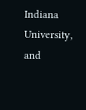Indiana University, and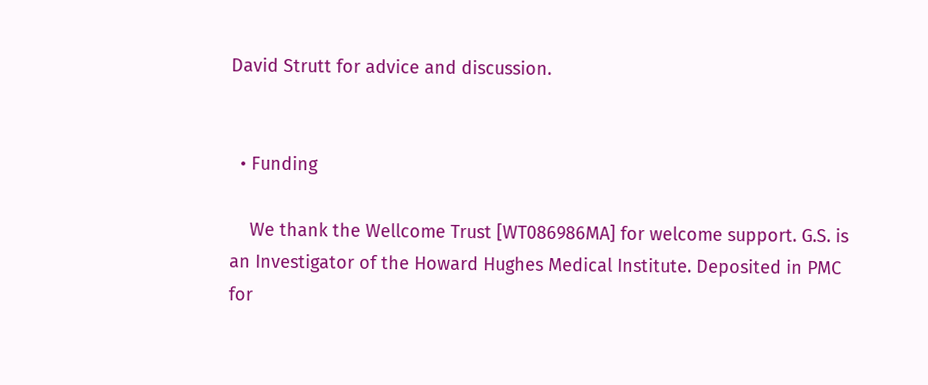David Strutt for advice and discussion.


  • Funding

    We thank the Wellcome Trust [WT086986MA] for welcome support. G.S. is an Investigator of the Howard Hughes Medical Institute. Deposited in PMC for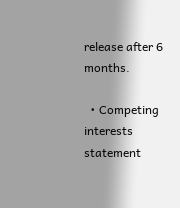release after 6 months.

  • Competing interests statement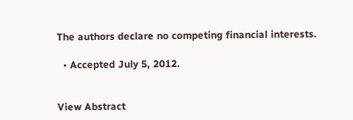The authors declare no competing financial interests.

  • Accepted July 5, 2012.


View Abstract